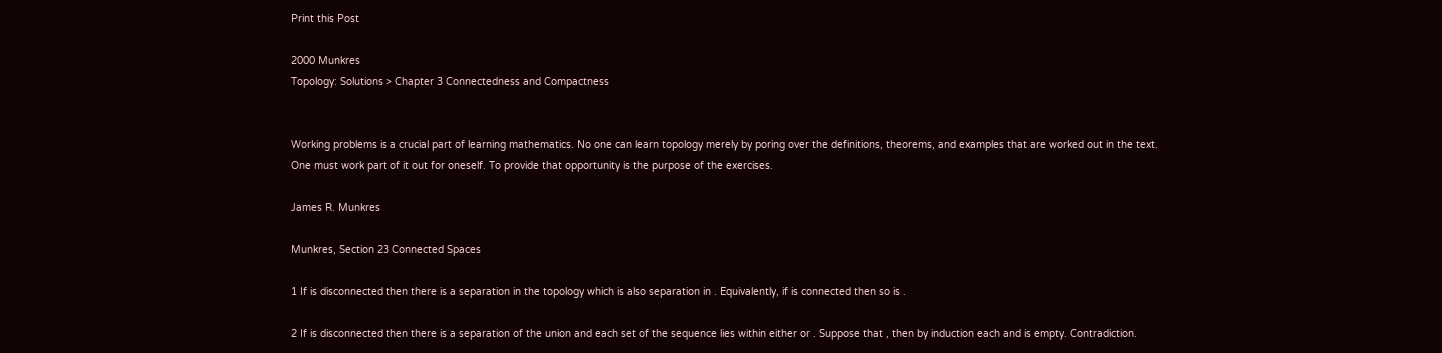Print this Post

2000 Munkres
Topology: Solutions > Chapter 3 Connectedness and Compactness


Working problems is a crucial part of learning mathematics. No one can learn topology merely by poring over the definitions, theorems, and examples that are worked out in the text. One must work part of it out for oneself. To provide that opportunity is the purpose of the exercises.

James R. Munkres

Munkres, Section 23 Connected Spaces

1 If is disconnected then there is a separation in the topology which is also separation in . Equivalently, if is connected then so is .

2 If is disconnected then there is a separation of the union and each set of the sequence lies within either or . Suppose that , then by induction each and is empty. Contradiction.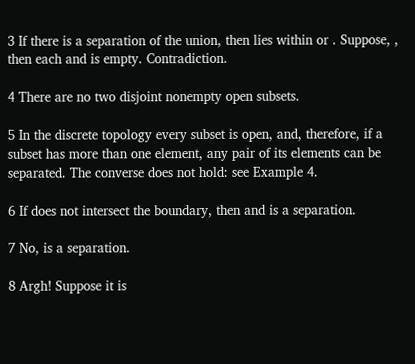3 If there is a separation of the union, then lies within or . Suppose, , then each and is empty. Contradiction.

4 There are no two disjoint nonempty open subsets.

5 In the discrete topology every subset is open, and, therefore, if a subset has more than one element, any pair of its elements can be separated. The converse does not hold: see Example 4.

6 If does not intersect the boundary, then and is a separation.

7 No, is a separation.

8 Argh! Suppose it is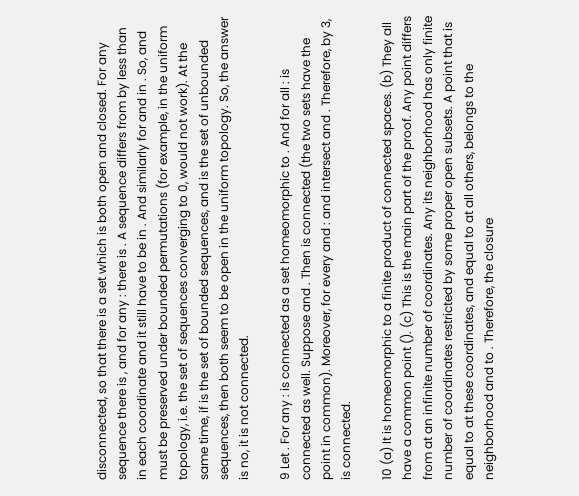disconnected, so that there is a set which is both open and closed. For any sequence there is , and for any : there is . A sequence differs from by less than in each coordinate and it still have to be in . And similarly for and in . So, and must be preserved under bounded permutations (for example, in the uniform topology, i.e. the set of sequences converging to 0, would not work). At the same time, if is the set of bounded sequences, and is the set of unbounded sequences, then both seem to be open in the uniform topology. So, the answer is no, it is not connected.

9 Let . For any : is connected as a set homeomorphic to . And for all : is connected as well. Suppose and . Then is connected (the two sets have the point in common). Moreover, for every and : and intersect and . Therefore, by 3, is connected.

10 (a) It is homeomorphic to a finite product of connected spaces. (b) They all have a common point (). (c) This is the main part of the proof. Any point differs from at an infinite number of coordinates. Any its neighborhood has only finite number of coordinates restricted by some proper open subsets. A point that is equal to at these coordinates, and equal to at all others, belongs to the neighborhood and to . Therefore, the closure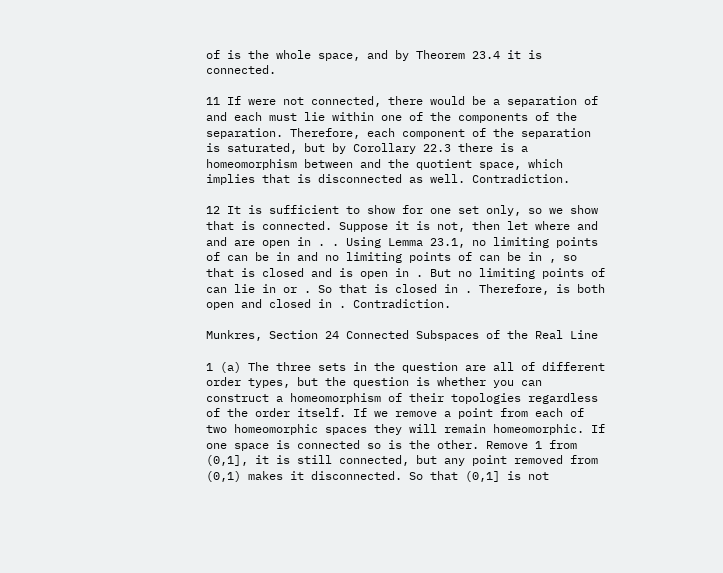of is the whole space, and by Theorem 23.4 it is connected.

11 If were not connected, there would be a separation of and each must lie within one of the components of the separation. Therefore, each component of the separation is saturated, but by Corollary 22.3 there is a homeomorphism between and the quotient space, which implies that is disconnected as well. Contradiction.

12 It is sufficient to show for one set only, so we show that is connected. Suppose it is not, then let where and and are open in . . Using Lemma 23.1, no limiting points of can be in and no limiting points of can be in , so that is closed and is open in . But no limiting points of can lie in or . So that is closed in . Therefore, is both open and closed in . Contradiction.

Munkres, Section 24 Connected Subspaces of the Real Line

1 (a) The three sets in the question are all of different order types, but the question is whether you can construct a homeomorphism of their topologies regardless of the order itself. If we remove a point from each of two homeomorphic spaces they will remain homeomorphic. If one space is connected so is the other. Remove 1 from (0,1], it is still connected, but any point removed from (0,1) makes it disconnected. So that (0,1] is not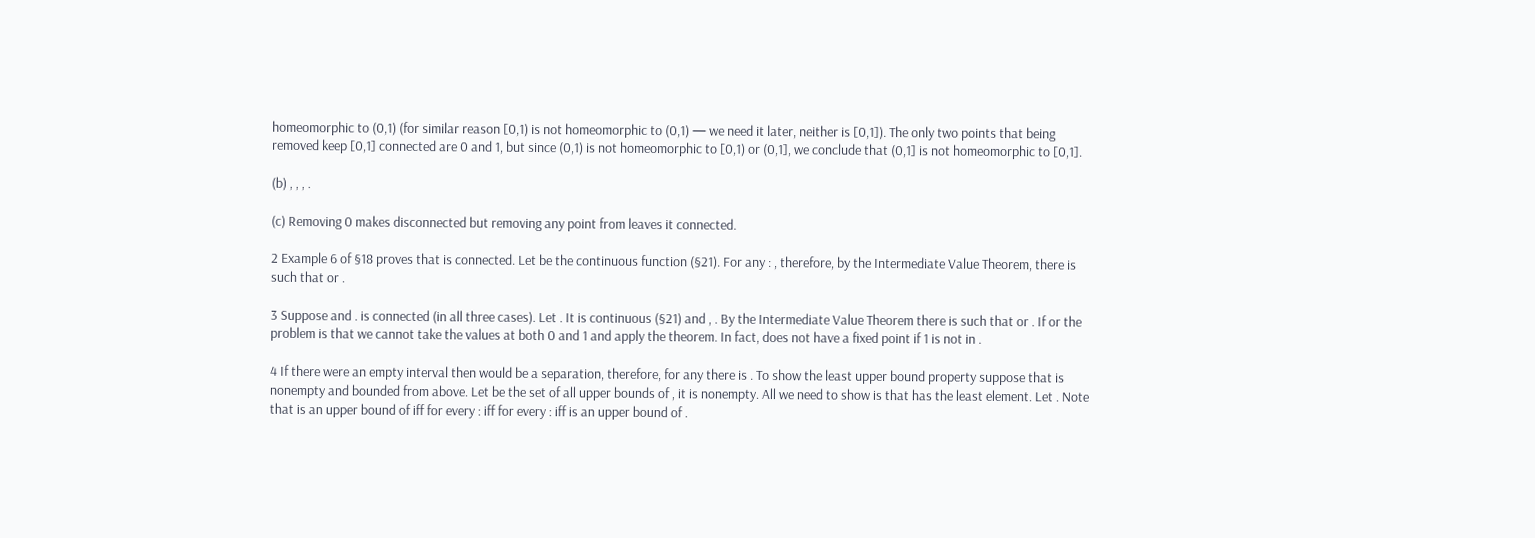homeomorphic to (0,1) (for similar reason [0,1) is not homeomorphic to (0,1) — we need it later, neither is [0,1]). The only two points that being removed keep [0,1] connected are 0 and 1, but since (0,1) is not homeomorphic to [0,1) or (0,1], we conclude that (0,1] is not homeomorphic to [0,1].

(b) , , , .

(c) Removing 0 makes disconnected but removing any point from leaves it connected.

2 Example 6 of §18 proves that is connected. Let be the continuous function (§21). For any : , therefore, by the Intermediate Value Theorem, there is such that or .

3 Suppose and . is connected (in all three cases). Let . It is continuous (§21) and , . By the Intermediate Value Theorem there is such that or . If or the problem is that we cannot take the values at both 0 and 1 and apply the theorem. In fact, does not have a fixed point if 1 is not in .

4 If there were an empty interval then would be a separation, therefore, for any there is . To show the least upper bound property suppose that is nonempty and bounded from above. Let be the set of all upper bounds of , it is nonempty. All we need to show is that has the least element. Let . Note that is an upper bound of iff for every : iff for every : iff is an upper bound of .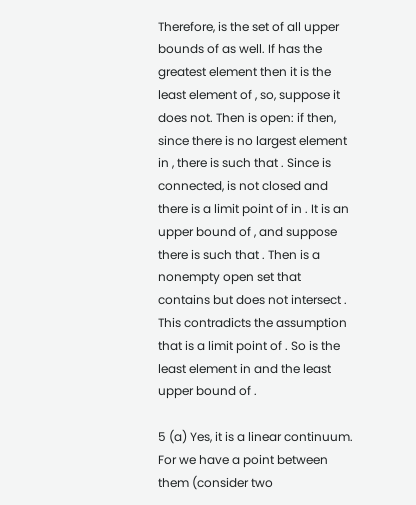Therefore, is the set of all upper bounds of as well. If has the greatest element then it is the least element of , so, suppose it does not. Then is open: if then, since there is no largest element in , there is such that . Since is connected, is not closed and there is a limit point of in . It is an upper bound of , and suppose there is such that . Then is a nonempty open set that contains but does not intersect . This contradicts the assumption that is a limit point of . So is the least element in and the least upper bound of .

5 (a) Yes, it is a linear continuum. For we have a point between them (consider two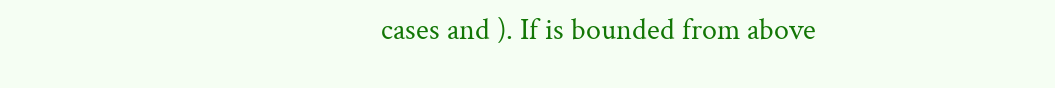cases and ). If is bounded from above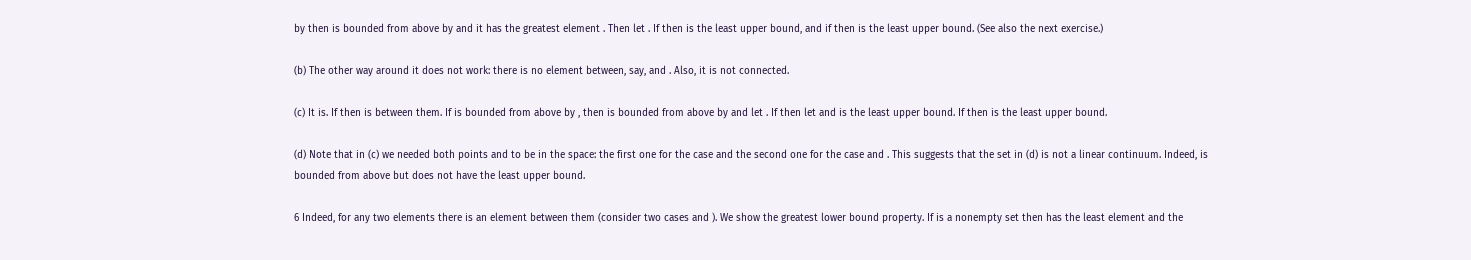by then is bounded from above by and it has the greatest element . Then let . If then is the least upper bound, and if then is the least upper bound. (See also the next exercise.)

(b) The other way around it does not work: there is no element between, say, and . Also, it is not connected.

(c) It is. If then is between them. If is bounded from above by , then is bounded from above by and let . If then let and is the least upper bound. If then is the least upper bound.

(d) Note that in (c) we needed both points and to be in the space: the first one for the case and the second one for the case and . This suggests that the set in (d) is not a linear continuum. Indeed, is bounded from above but does not have the least upper bound.

6 Indeed, for any two elements there is an element between them (consider two cases and ). We show the greatest lower bound property. If is a nonempty set then has the least element and the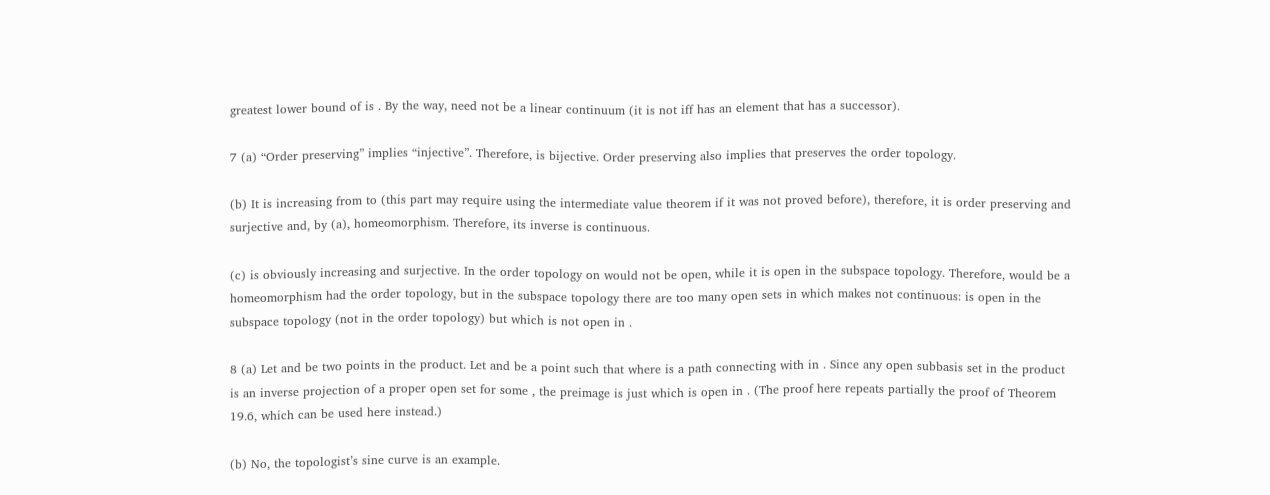greatest lower bound of is . By the way, need not be a linear continuum (it is not iff has an element that has a successor).

7 (a) “Order preserving” implies “injective”. Therefore, is bijective. Order preserving also implies that preserves the order topology.

(b) It is increasing from to (this part may require using the intermediate value theorem if it was not proved before), therefore, it is order preserving and surjective and, by (a), homeomorphism. Therefore, its inverse is continuous.

(c) is obviously increasing and surjective. In the order topology on would not be open, while it is open in the subspace topology. Therefore, would be a homeomorphism had the order topology, but in the subspace topology there are too many open sets in which makes not continuous: is open in the subspace topology (not in the order topology) but which is not open in .

8 (a) Let and be two points in the product. Let and be a point such that where is a path connecting with in . Since any open subbasis set in the product is an inverse projection of a proper open set for some , the preimage is just which is open in . (The proof here repeats partially the proof of Theorem 19.6, which can be used here instead.)

(b) No, the topologist’s sine curve is an example.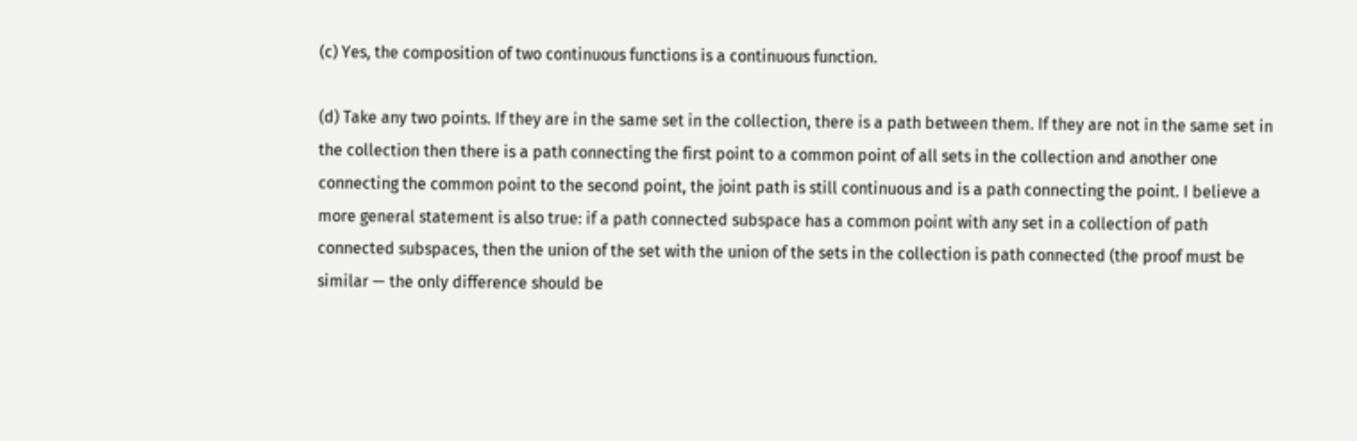(c) Yes, the composition of two continuous functions is a continuous function.

(d) Take any two points. If they are in the same set in the collection, there is a path between them. If they are not in the same set in the collection then there is a path connecting the first point to a common point of all sets in the collection and another one connecting the common point to the second point, the joint path is still continuous and is a path connecting the point. I believe a more general statement is also true: if a path connected subspace has a common point with any set in a collection of path connected subspaces, then the union of the set with the union of the sets in the collection is path connected (the proof must be similar — the only difference should be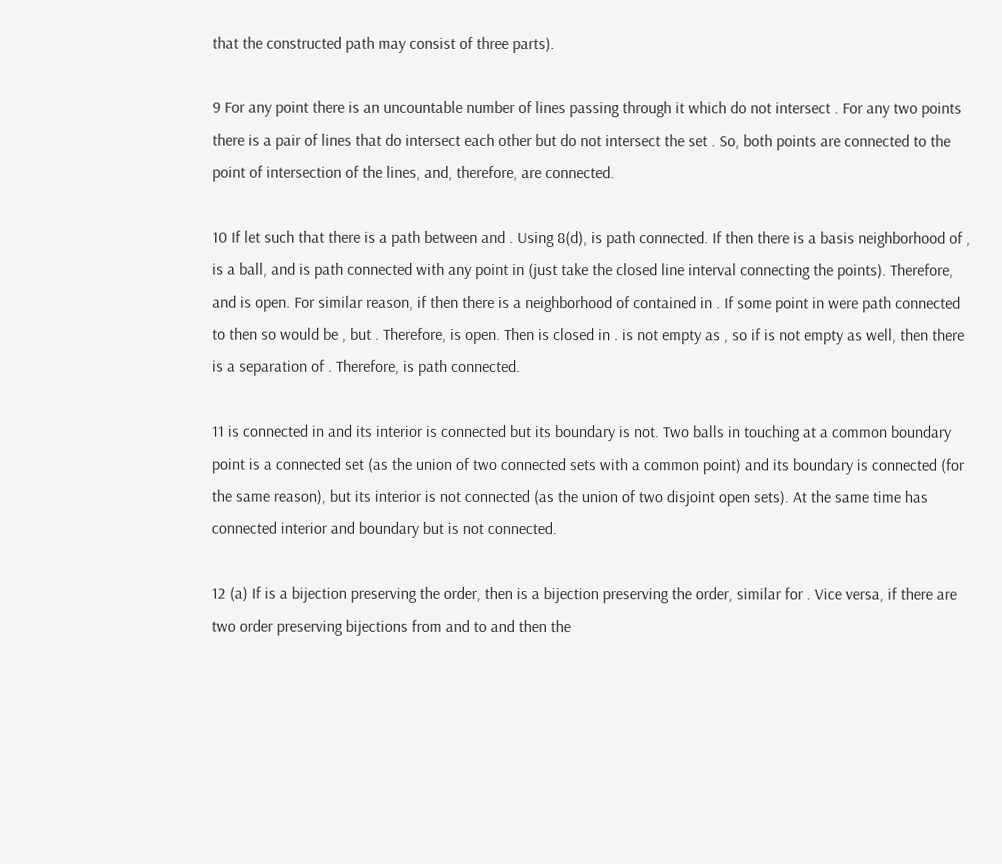that the constructed path may consist of three parts).

9 For any point there is an uncountable number of lines passing through it which do not intersect . For any two points there is a pair of lines that do intersect each other but do not intersect the set . So, both points are connected to the point of intersection of the lines, and, therefore, are connected.

10 If let such that there is a path between and . Using 8(d), is path connected. If then there is a basis neighborhood of , is a ball, and is path connected with any point in (just take the closed line interval connecting the points). Therefore, and is open. For similar reason, if then there is a neighborhood of contained in . If some point in were path connected to then so would be , but . Therefore, is open. Then is closed in . is not empty as , so if is not empty as well, then there is a separation of . Therefore, is path connected.

11 is connected in and its interior is connected but its boundary is not. Two balls in touching at a common boundary point is a connected set (as the union of two connected sets with a common point) and its boundary is connected (for the same reason), but its interior is not connected (as the union of two disjoint open sets). At the same time has connected interior and boundary but is not connected.

12 (a) If is a bijection preserving the order, then is a bijection preserving the order, similar for . Vice versa, if there are two order preserving bijections from and to and then the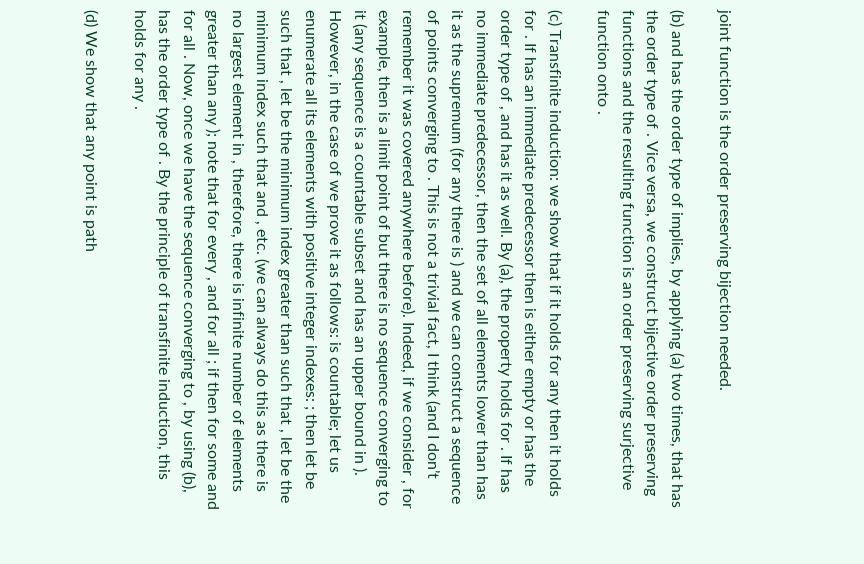joint function is the order preserving bijection needed.

(b) and has the order type of implies, by applying (a) two times, that has the order type of . Vice versa, we construct bijective order preserving functions and the resulting function is an order preserving surjective function onto .

(c) Transfinite induction: we show that if it holds for any then it holds for . If has an immediate predecessor then is either empty or has the order type of , and has it as well. By (a), the property holds for . If has no immediate predecessor, then the set of all elements lower than has it as the supremum (for any there is ) and we can construct a sequence of points converging to . This is not a trivial fact, I think (and I don’t remember it was covered anywhere before). Indeed, if we consider , for example, then is a limit point of but there is no sequence converging to it (any sequence is a countable subset and has an upper bound in ). However, in the case of we prove it as follows: is countable; let us enumerate all its elements with positive integer indexes: ; then let be such that , let be the minimum index greater than such that , let be the minimum index such that and , etc. (we can always do this as there is no largest element in , therefore, there is infinite number of elements greater than any ); note that for every , and for all ; if then for some and for all . Now, once we have the sequence converging to , by using (b), has the order type of . By the principle of transfinite induction, this holds for any .

(d) We show that any point is path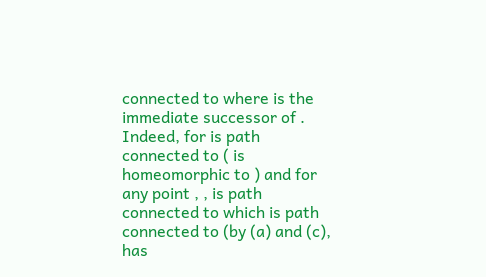connected to where is the immediate successor of . Indeed, for is path connected to ( is homeomorphic to ) and for any point , , is path connected to which is path connected to (by (a) and (c), has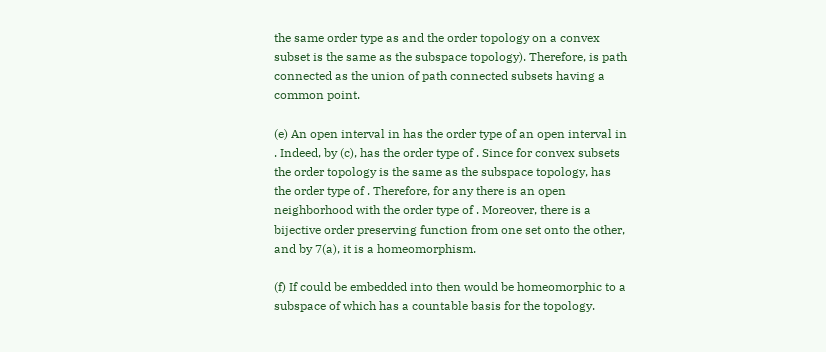the same order type as and the order topology on a convex subset is the same as the subspace topology). Therefore, is path connected as the union of path connected subsets having a common point.

(e) An open interval in has the order type of an open interval in . Indeed, by (c), has the order type of . Since for convex subsets the order topology is the same as the subspace topology, has the order type of . Therefore, for any there is an open neighborhood with the order type of . Moreover, there is a bijective order preserving function from one set onto the other, and by 7(a), it is a homeomorphism.

(f) If could be embedded into then would be homeomorphic to a subspace of which has a countable basis for the topology.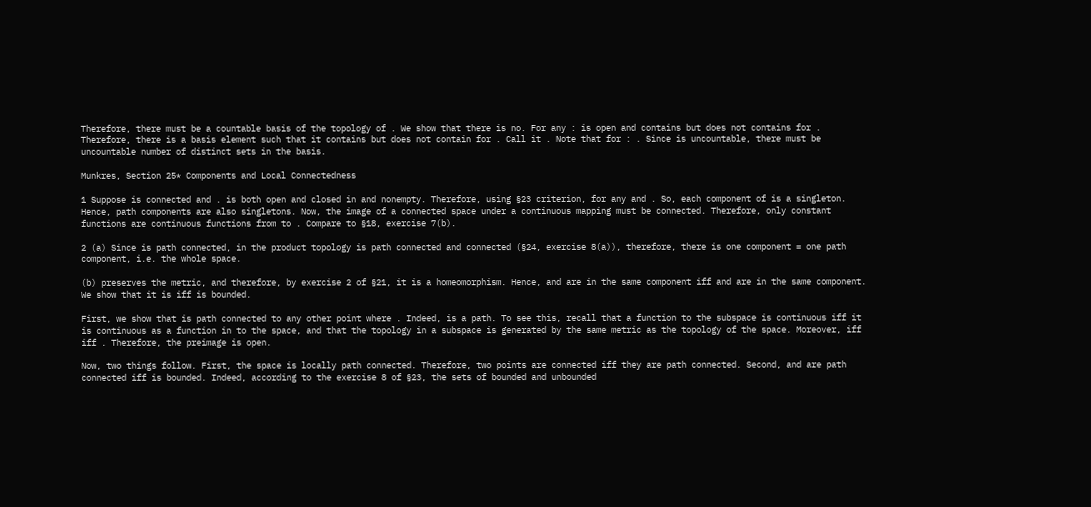Therefore, there must be a countable basis of the topology of . We show that there is no. For any : is open and contains but does not contains for . Therefore, there is a basis element such that it contains but does not contain for . Call it . Note that for : . Since is uncountable, there must be uncountable number of distinct sets in the basis.

Munkres, Section 25* Components and Local Connectedness

1 Suppose is connected and . is both open and closed in and nonempty. Therefore, using §23 criterion, for any and . So, each component of is a singleton. Hence, path components are also singletons. Now, the image of a connected space under a continuous mapping must be connected. Therefore, only constant functions are continuous functions from to . Compare to §18, exercise 7(b).

2 (a) Since is path connected, in the product topology is path connected and connected (§24, exercise 8(a)), therefore, there is one component = one path component, i.e. the whole space.

(b) preserves the metric, and therefore, by exercise 2 of §21, it is a homeomorphism. Hence, and are in the same component iff and are in the same component. We show that it is iff is bounded.

First, we show that is path connected to any other point where . Indeed, is a path. To see this, recall that a function to the subspace is continuous iff it is continuous as a function in to the space, and that the topology in a subspace is generated by the same metric as the topology of the space. Moreover, iff iff . Therefore, the preimage is open.

Now, two things follow. First, the space is locally path connected. Therefore, two points are connected iff they are path connected. Second, and are path connected iff is bounded. Indeed, according to the exercise 8 of §23, the sets of bounded and unbounded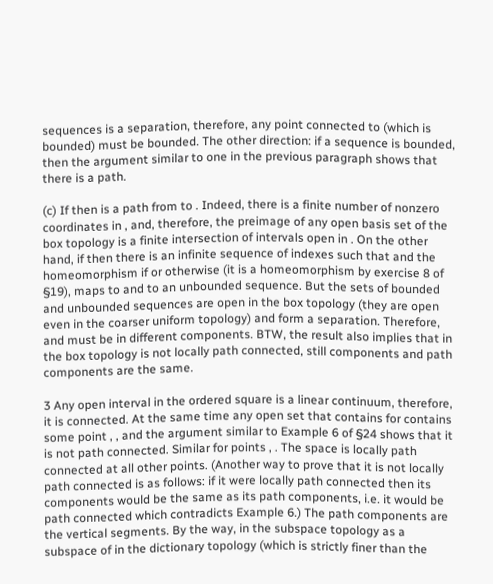sequences is a separation, therefore, any point connected to (which is bounded) must be bounded. The other direction: if a sequence is bounded, then the argument similar to one in the previous paragraph shows that there is a path.

(c) If then is a path from to . Indeed, there is a finite number of nonzero coordinates in , and, therefore, the preimage of any open basis set of the box topology is a finite intersection of intervals open in . On the other hand, if then there is an infinite sequence of indexes such that and the homeomorphism if or otherwise (it is a homeomorphism by exercise 8 of §19), maps to and to an unbounded sequence. But the sets of bounded and unbounded sequences are open in the box topology (they are open even in the coarser uniform topology) and form a separation. Therefore, and must be in different components. BTW, the result also implies that in the box topology is not locally path connected, still components and path components are the same.

3 Any open interval in the ordered square is a linear continuum, therefore, it is connected. At the same time any open set that contains for contains some point , , and the argument similar to Example 6 of §24 shows that it is not path connected. Similar for points , . The space is locally path connected at all other points. (Another way to prove that it is not locally path connected is as follows: if it were locally path connected then its components would be the same as its path components, i.e. it would be path connected which contradicts Example 6.) The path components are the vertical segments. By the way, in the subspace topology as a subspace of in the dictionary topology (which is strictly finer than the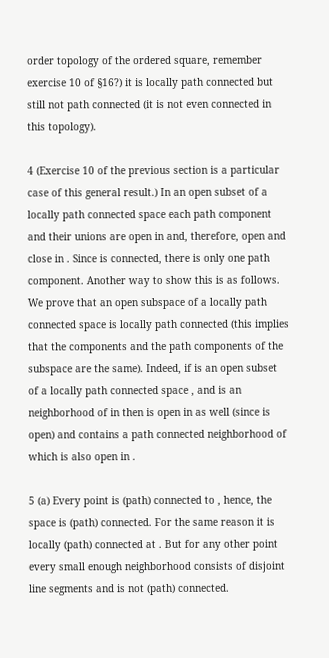order topology of the ordered square, remember exercise 10 of §16?) it is locally path connected but still not path connected (it is not even connected in this topology).

4 (Exercise 10 of the previous section is a particular case of this general result.) In an open subset of a locally path connected space each path component and their unions are open in and, therefore, open and close in . Since is connected, there is only one path component. Another way to show this is as follows. We prove that an open subspace of a locally path connected space is locally path connected (this implies that the components and the path components of the subspace are the same). Indeed, if is an open subset of a locally path connected space , and is an neighborhood of in then is open in as well (since is open) and contains a path connected neighborhood of which is also open in .

5 (a) Every point is (path) connected to , hence, the space is (path) connected. For the same reason it is locally (path) connected at . But for any other point every small enough neighborhood consists of disjoint line segments and is not (path) connected.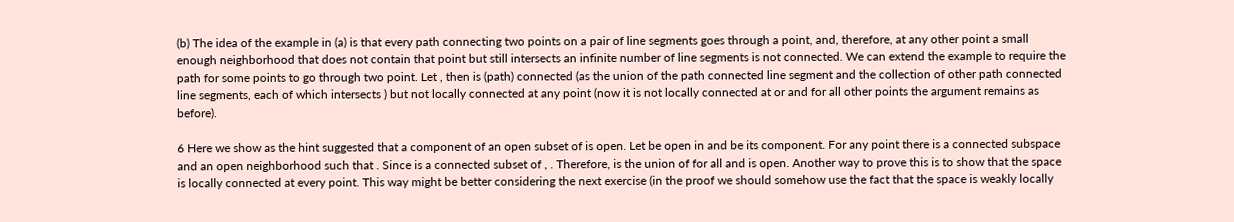(b) The idea of the example in (a) is that every path connecting two points on a pair of line segments goes through a point, and, therefore, at any other point a small enough neighborhood that does not contain that point but still intersects an infinite number of line segments is not connected. We can extend the example to require the path for some points to go through two point. Let , then is (path) connected (as the union of the path connected line segment and the collection of other path connected line segments, each of which intersects ) but not locally connected at any point (now it is not locally connected at or and for all other points the argument remains as before).

6 Here we show as the hint suggested that a component of an open subset of is open. Let be open in and be its component. For any point there is a connected subspace and an open neighborhood such that . Since is a connected subset of , . Therefore, is the union of for all and is open. Another way to prove this is to show that the space is locally connected at every point. This way might be better considering the next exercise (in the proof we should somehow use the fact that the space is weakly locally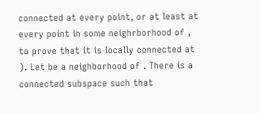connected at every point, or at least at every point in some neighrborhood of , to prove that it is locally connected at ). Let be a neighborhood of . There is a connected subspace such that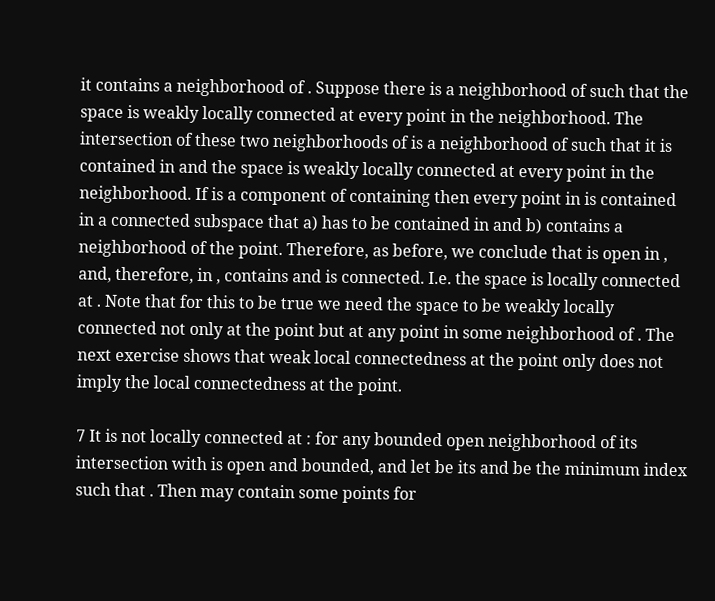it contains a neighborhood of . Suppose there is a neighborhood of such that the space is weakly locally connected at every point in the neighborhood. The intersection of these two neighborhoods of is a neighborhood of such that it is contained in and the space is weakly locally connected at every point in the neighborhood. If is a component of containing then every point in is contained in a connected subspace that a) has to be contained in and b) contains a neighborhood of the point. Therefore, as before, we conclude that is open in , and, therefore, in , contains and is connected. I.e. the space is locally connected at . Note that for this to be true we need the space to be weakly locally connected not only at the point but at any point in some neighborhood of . The next exercise shows that weak local connectedness at the point only does not imply the local connectedness at the point.

7 It is not locally connected at : for any bounded open neighborhood of its intersection with is open and bounded, and let be its and be the minimum index such that . Then may contain some points for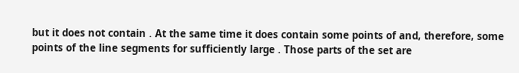but it does not contain . At the same time it does contain some points of and, therefore, some points of the line segments for sufficiently large . Those parts of the set are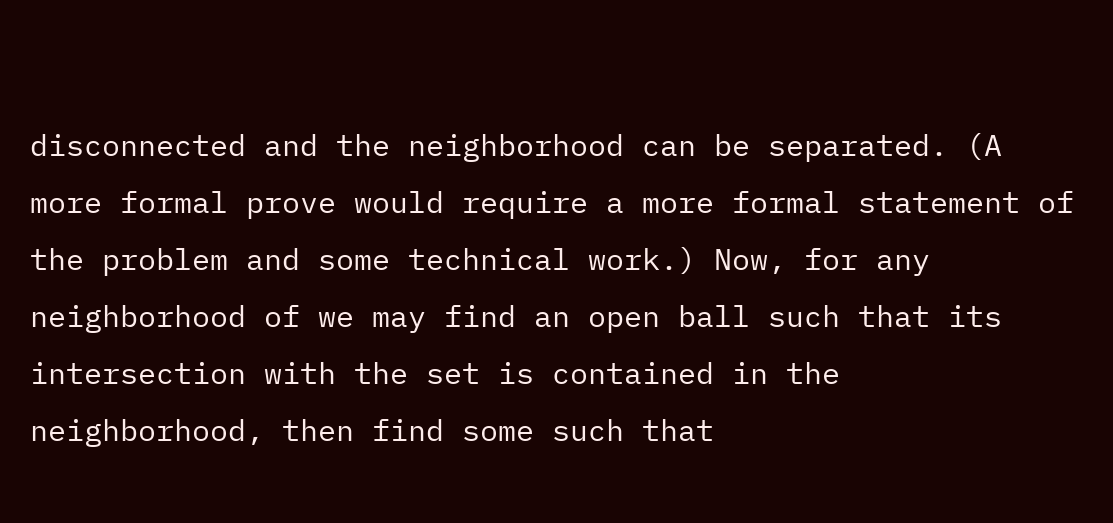disconnected and the neighborhood can be separated. (A more formal prove would require a more formal statement of the problem and some technical work.) Now, for any neighborhood of we may find an open ball such that its intersection with the set is contained in the neighborhood, then find some such that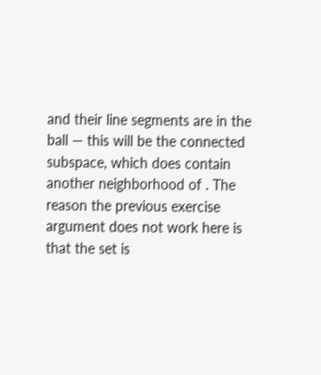and their line segments are in the ball — this will be the connected subspace, which does contain another neighborhood of . The reason the previous exercise argument does not work here is that the set is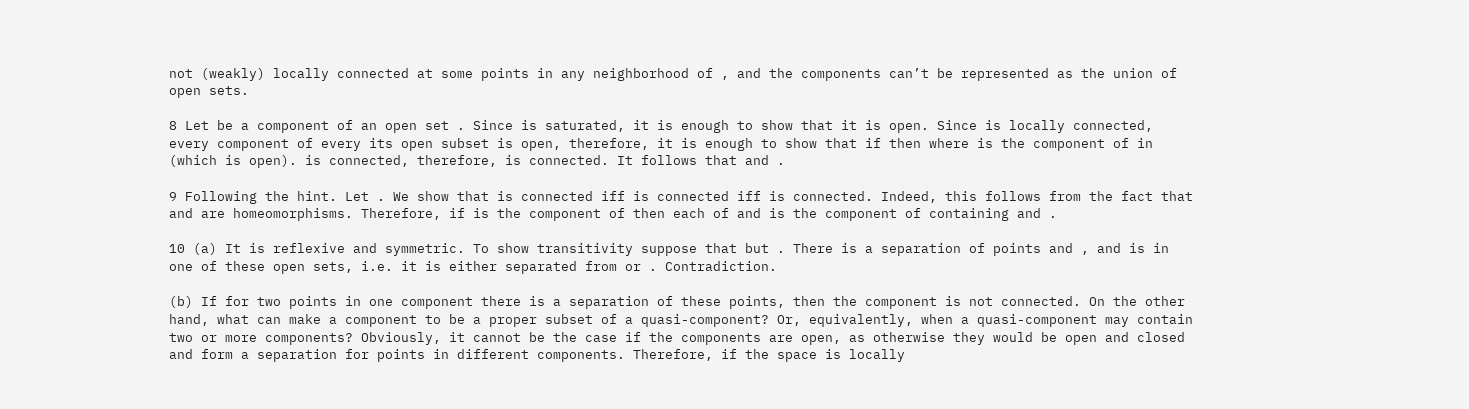not (weakly) locally connected at some points in any neighborhood of , and the components can’t be represented as the union of open sets.

8 Let be a component of an open set . Since is saturated, it is enough to show that it is open. Since is locally connected, every component of every its open subset is open, therefore, it is enough to show that if then where is the component of in (which is open). is connected, therefore, is connected. It follows that and .

9 Following the hint. Let . We show that is connected iff is connected iff is connected. Indeed, this follows from the fact that and are homeomorphisms. Therefore, if is the component of then each of and is the component of containing and .

10 (a) It is reflexive and symmetric. To show transitivity suppose that but . There is a separation of points and , and is in one of these open sets, i.e. it is either separated from or . Contradiction.

(b) If for two points in one component there is a separation of these points, then the component is not connected. On the other hand, what can make a component to be a proper subset of a quasi-component? Or, equivalently, when a quasi-component may contain two or more components? Obviously, it cannot be the case if the components are open, as otherwise they would be open and closed and form a separation for points in different components. Therefore, if the space is locally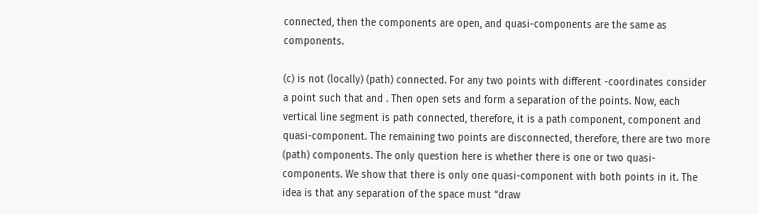connected, then the components are open, and quasi-components are the same as components.

(c) is not (locally) (path) connected. For any two points with different -coordinates consider a point such that and . Then open sets and form a separation of the points. Now, each vertical line segment is path connected, therefore, it is a path component, component and quasi-component. The remaining two points are disconnected, therefore, there are two more (path) components. The only question here is whether there is one or two quasi-components. We show that there is only one quasi-component with both points in it. The idea is that any separation of the space must “draw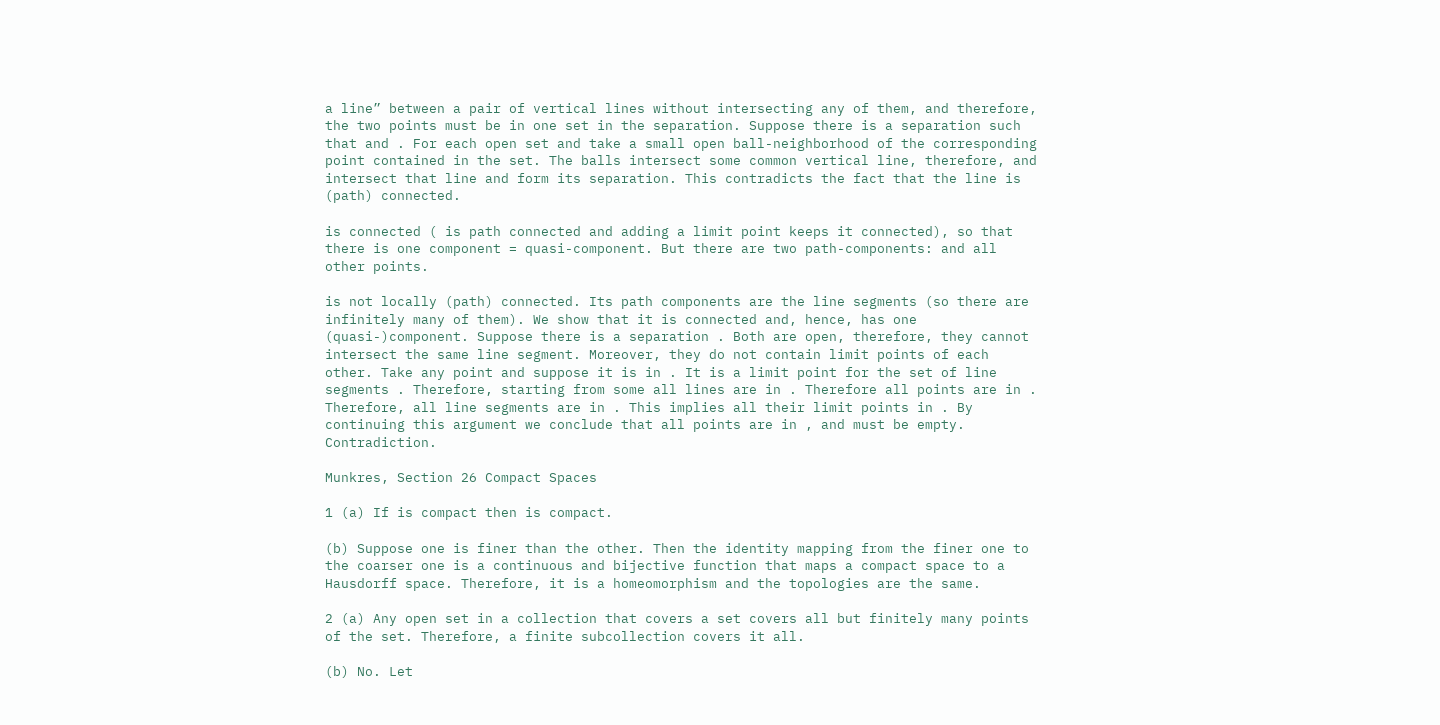a line” between a pair of vertical lines without intersecting any of them, and therefore, the two points must be in one set in the separation. Suppose there is a separation such that and . For each open set and take a small open ball-neighborhood of the corresponding point contained in the set. The balls intersect some common vertical line, therefore, and intersect that line and form its separation. This contradicts the fact that the line is (path) connected.

is connected ( is path connected and adding a limit point keeps it connected), so that there is one component = quasi-component. But there are two path-components: and all other points.

is not locally (path) connected. Its path components are the line segments (so there are infinitely many of them). We show that it is connected and, hence, has one (quasi-)component. Suppose there is a separation . Both are open, therefore, they cannot intersect the same line segment. Moreover, they do not contain limit points of each other. Take any point and suppose it is in . It is a limit point for the set of line segments . Therefore, starting from some all lines are in . Therefore all points are in . Therefore, all line segments are in . This implies all their limit points in . By continuing this argument we conclude that all points are in , and must be empty. Contradiction.

Munkres, Section 26 Compact Spaces

1 (a) If is compact then is compact.

(b) Suppose one is finer than the other. Then the identity mapping from the finer one to the coarser one is a continuous and bijective function that maps a compact space to a Hausdorff space. Therefore, it is a homeomorphism and the topologies are the same.

2 (a) Any open set in a collection that covers a set covers all but finitely many points of the set. Therefore, a finite subcollection covers it all.

(b) No. Let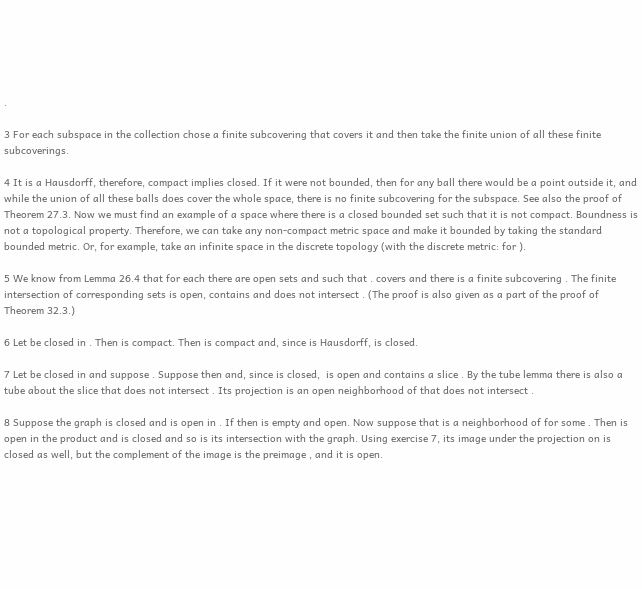.

3 For each subspace in the collection chose a finite subcovering that covers it and then take the finite union of all these finite subcoverings.

4 It is a Hausdorff, therefore, compact implies closed. If it were not bounded, then for any ball there would be a point outside it, and while the union of all these balls does cover the whole space, there is no finite subcovering for the subspace. See also the proof of Theorem 27.3. Now we must find an example of a space where there is a closed bounded set such that it is not compact. Boundness is not a topological property. Therefore, we can take any non-compact metric space and make it bounded by taking the standard bounded metric. Or, for example, take an infinite space in the discrete topology (with the discrete metric: for ).

5 We know from Lemma 26.4 that for each there are open sets and such that . covers and there is a finite subcovering . The finite intersection of corresponding sets is open, contains and does not intersect . (The proof is also given as a part of the proof of Theorem 32.3.)

6 Let be closed in . Then is compact. Then is compact and, since is Hausdorff, is closed.

7 Let be closed in and suppose . Suppose then and, since is closed,  is open and contains a slice . By the tube lemma there is also a tube about the slice that does not intersect . Its projection is an open neighborhood of that does not intersect .

8 Suppose the graph is closed and is open in . If then is empty and open. Now suppose that is a neighborhood of for some . Then is open in the product and is closed and so is its intersection with the graph. Using exercise 7, its image under the projection on is closed as well, but the complement of the image is the preimage , and it is open.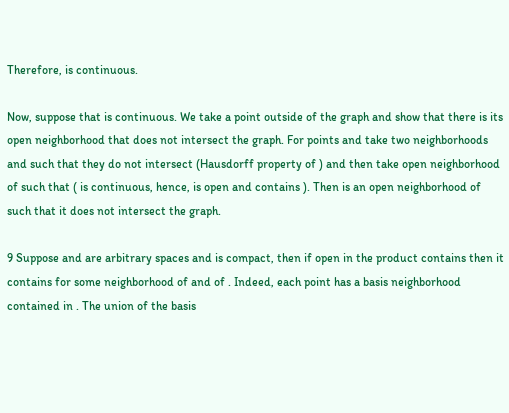Therefore, is continuous.

Now, suppose that is continuous. We take a point outside of the graph and show that there is its open neighborhood that does not intersect the graph. For points and take two neighborhoods and such that they do not intersect (Hausdorff property of ) and then take open neighborhood of such that ( is continuous, hence, is open and contains ). Then is an open neighborhood of such that it does not intersect the graph.

9 Suppose and are arbitrary spaces and is compact, then if open in the product contains then it contains for some neighborhood of and of . Indeed, each point has a basis neighborhood contained in . The union of the basis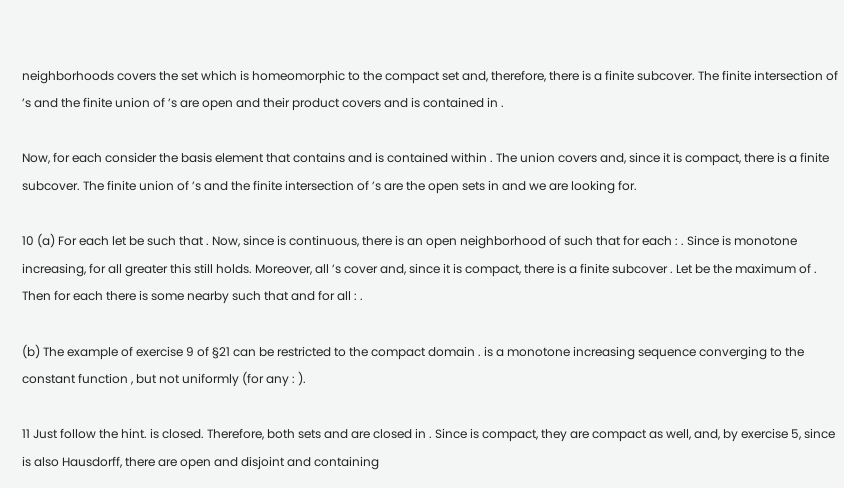neighborhoods covers the set which is homeomorphic to the compact set and, therefore, there is a finite subcover. The finite intersection of ’s and the finite union of ’s are open and their product covers and is contained in .

Now, for each consider the basis element that contains and is contained within . The union covers and, since it is compact, there is a finite subcover. The finite union of ’s and the finite intersection of ’s are the open sets in and we are looking for.

10 (a) For each let be such that . Now, since is continuous, there is an open neighborhood of such that for each : . Since is monotone increasing, for all greater this still holds. Moreover, all ’s cover and, since it is compact, there is a finite subcover . Let be the maximum of . Then for each there is some nearby such that and for all : .

(b) The example of exercise 9 of §21 can be restricted to the compact domain . is a monotone increasing sequence converging to the constant function , but not uniformly (for any : ).

11 Just follow the hint. is closed. Therefore, both sets and are closed in . Since is compact, they are compact as well, and, by exercise 5, since is also Hausdorff, there are open and disjoint and containing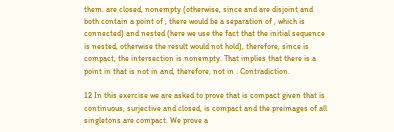them. are closed, nonempty (otherwise, since and are disjoint and both contain a point of , there would be a separation of , which is connected) and nested (here we use the fact that the initial sequence is nested, otherwise the result would not hold), therefore, since is compact, the intersection is nonempty. That implies that there is a point in that is not in and, therefore, not in . Contradiction.

12 In this exercise we are asked to prove that is compact given that is continuous, surjective and closed, is compact and the preimages of all singletons are compact. We prove a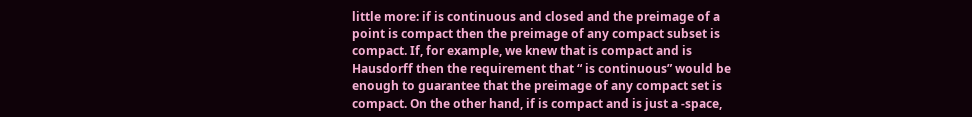little more: if is continuous and closed and the preimage of a point is compact then the preimage of any compact subset is compact. If, for example, we knew that is compact and is Hausdorff then the requirement that “ is continuous” would be enough to guarantee that the preimage of any compact set is compact. On the other hand, if is compact and is just a -space,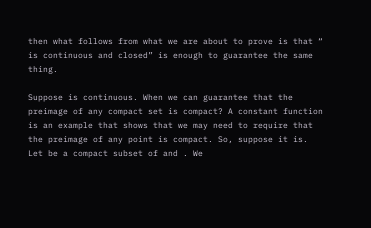then what follows from what we are about to prove is that “ is continuous and closed” is enough to guarantee the same thing.

Suppose is continuous. When we can guarantee that the preimage of any compact set is compact? A constant function is an example that shows that we may need to require that the preimage of any point is compact. So, suppose it is. Let be a compact subset of and . We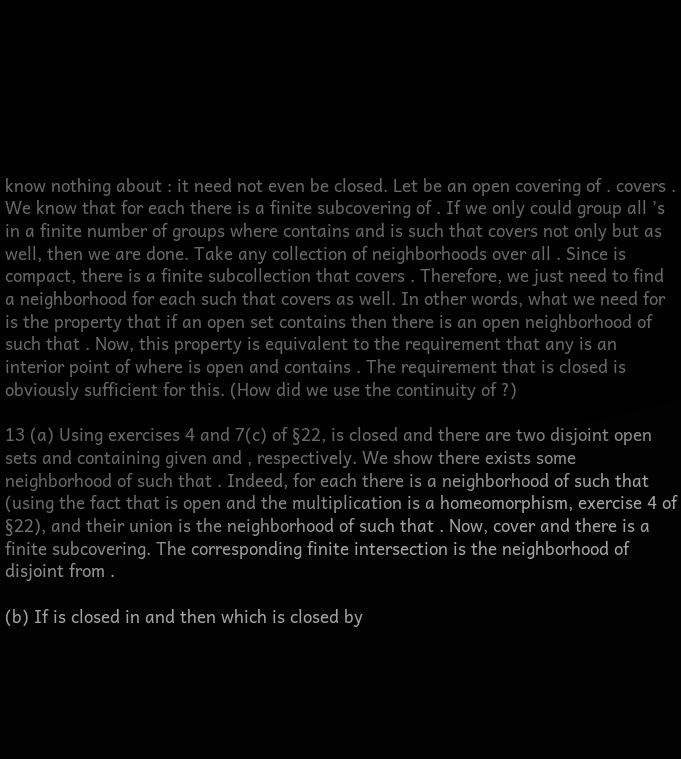know nothing about : it need not even be closed. Let be an open covering of . covers . We know that for each there is a finite subcovering of . If we only could group all ’s in a finite number of groups where contains and is such that covers not only but as well, then we are done. Take any collection of neighborhoods over all . Since is compact, there is a finite subcollection that covers . Therefore, we just need to find a neighborhood for each such that covers as well. In other words, what we need for is the property that if an open set contains then there is an open neighborhood of such that . Now, this property is equivalent to the requirement that any is an interior point of where is open and contains . The requirement that is closed is obviously sufficient for this. (How did we use the continuity of ?)

13 (a) Using exercises 4 and 7(c) of §22, is closed and there are two disjoint open sets and containing given and , respectively. We show there exists some neighborhood of such that . Indeed, for each there is a neighborhood of such that (using the fact that is open and the multiplication is a homeomorphism, exercise 4 of §22), and their union is the neighborhood of such that . Now, cover and there is a finite subcovering. The corresponding finite intersection is the neighborhood of disjoint from .

(b) If is closed in and then which is closed by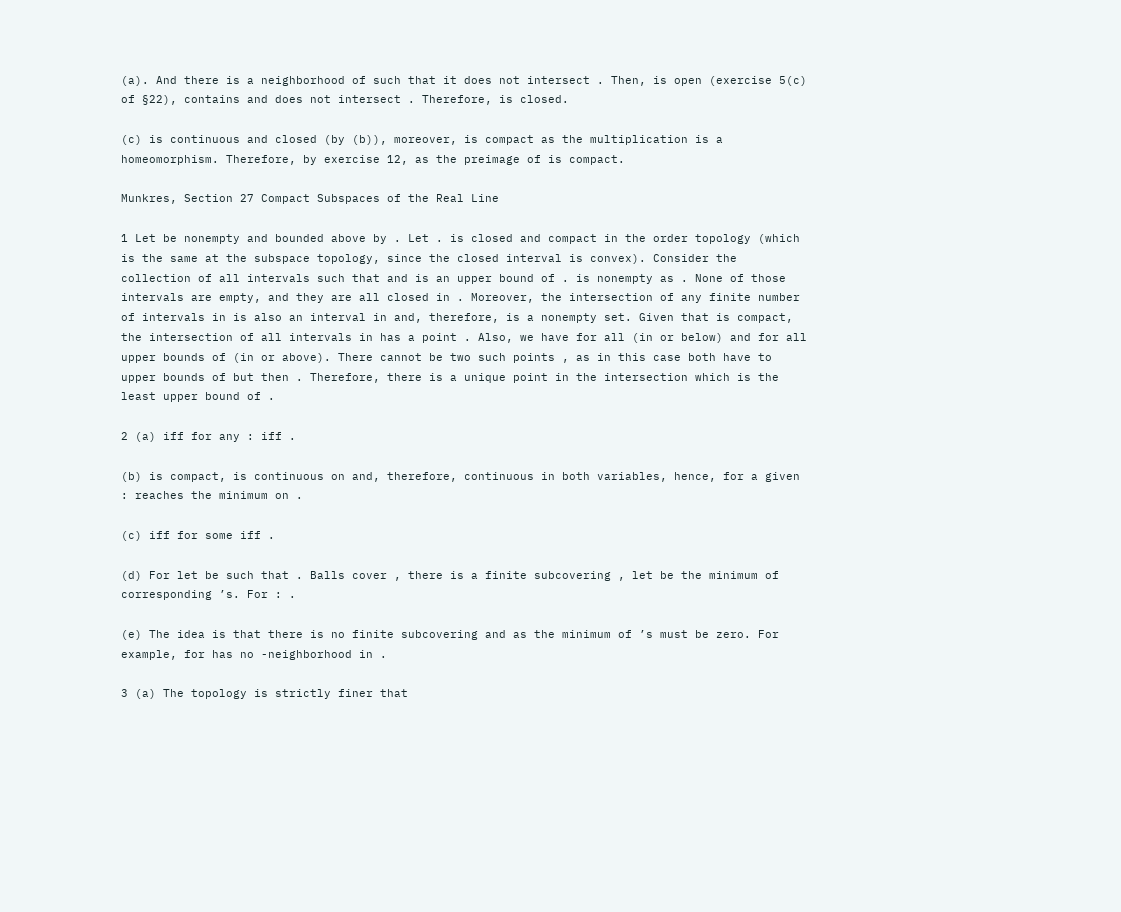(a). And there is a neighborhood of such that it does not intersect . Then, is open (exercise 5(c) of §22), contains and does not intersect . Therefore, is closed.

(c) is continuous and closed (by (b)), moreover, is compact as the multiplication is a homeomorphism. Therefore, by exercise 12, as the preimage of is compact.

Munkres, Section 27 Compact Subspaces of the Real Line

1 Let be nonempty and bounded above by . Let . is closed and compact in the order topology (which is the same at the subspace topology, since the closed interval is convex). Consider the collection of all intervals such that and is an upper bound of . is nonempty as . None of those intervals are empty, and they are all closed in . Moreover, the intersection of any finite number of intervals in is also an interval in and, therefore, is a nonempty set. Given that is compact, the intersection of all intervals in has a point . Also, we have for all (in or below) and for all upper bounds of (in or above). There cannot be two such points , as in this case both have to upper bounds of but then . Therefore, there is a unique point in the intersection which is the least upper bound of .

2 (a) iff for any : iff .

(b) is compact, is continuous on and, therefore, continuous in both variables, hence, for a given : reaches the minimum on .

(c) iff for some iff .

(d) For let be such that . Balls cover , there is a finite subcovering , let be the minimum of corresponding ’s. For : .

(e) The idea is that there is no finite subcovering and as the minimum of ’s must be zero. For example, for has no -neighborhood in .

3 (a) The topology is strictly finer that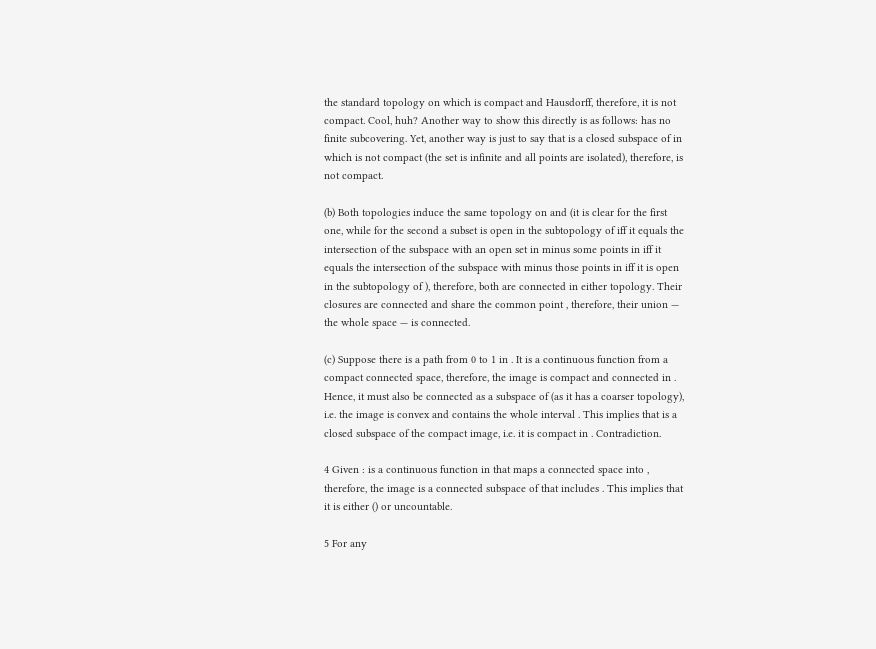the standard topology on which is compact and Hausdorff, therefore, it is not compact. Cool, huh? Another way to show this directly is as follows: has no finite subcovering. Yet, another way is just to say that is a closed subspace of in which is not compact (the set is infinite and all points are isolated), therefore, is not compact.

(b) Both topologies induce the same topology on and (it is clear for the first one, while for the second a subset is open in the subtopology of iff it equals the intersection of the subspace with an open set in minus some points in iff it equals the intersection of the subspace with minus those points in iff it is open in the subtopology of ), therefore, both are connected in either topology. Their closures are connected and share the common point , therefore, their union — the whole space — is connected.

(c) Suppose there is a path from 0 to 1 in . It is a continuous function from a compact connected space, therefore, the image is compact and connected in . Hence, it must also be connected as a subspace of (as it has a coarser topology), i.e. the image is convex and contains the whole interval . This implies that is a closed subspace of the compact image, i.e. it is compact in . Contradiction.

4 Given : is a continuous function in that maps a connected space into , therefore, the image is a connected subspace of that includes . This implies that it is either () or uncountable.

5 For any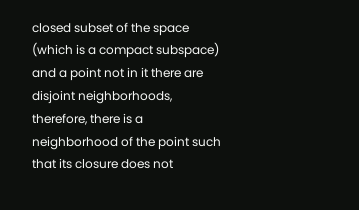closed subset of the space (which is a compact subspace) and a point not in it there are disjoint neighborhoods, therefore, there is a neighborhood of the point such that its closure does not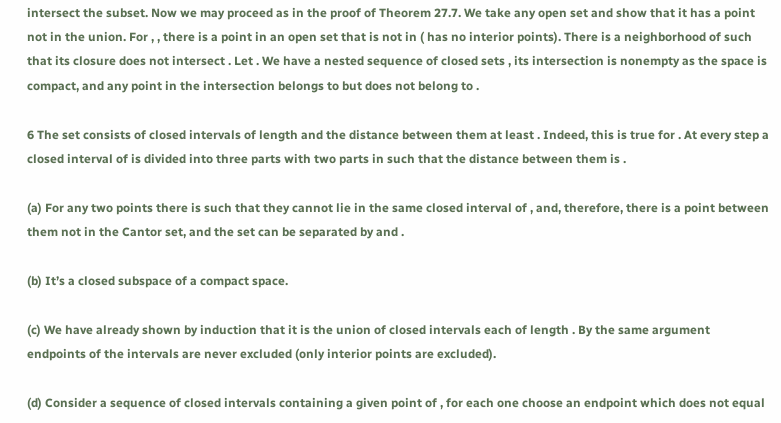intersect the subset. Now we may proceed as in the proof of Theorem 27.7. We take any open set and show that it has a point not in the union. For , , there is a point in an open set that is not in ( has no interior points). There is a neighborhood of such that its closure does not intersect . Let . We have a nested sequence of closed sets , its intersection is nonempty as the space is compact, and any point in the intersection belongs to but does not belong to .

6 The set consists of closed intervals of length and the distance between them at least . Indeed, this is true for . At every step a closed interval of is divided into three parts with two parts in such that the distance between them is .

(a) For any two points there is such that they cannot lie in the same closed interval of , and, therefore, there is a point between them not in the Cantor set, and the set can be separated by and .

(b) It’s a closed subspace of a compact space.

(c) We have already shown by induction that it is the union of closed intervals each of length . By the same argument endpoints of the intervals are never excluded (only interior points are excluded).

(d) Consider a sequence of closed intervals containing a given point of , for each one choose an endpoint which does not equal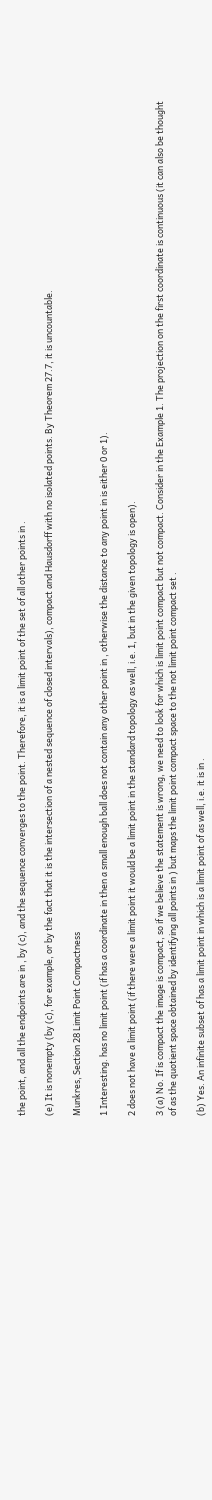the point, and all the endpoints are in , by (c), and the sequence converges to the point. Therefore, it is a limit point of the set of all other points in .

(e) It is nonempty (by (c), for example, or by the fact that it is the intersection of a nested sequence of closed intervals), compact and Hausdorff with no isolated points. By Theorem 27.7, it is uncountable.

Munkres, Section 28 Limit Point Compactness

1 Interesting. has no limit point (if has a coordinate in then a small enough ball does not contain any other point in , otherwise the distance to any point in is either 0 or 1).

2 does not have a limit point (if there were a limit point it would be a limit point in the standard topology as well, i.e. 1, but in the given topology is open).

3 (a) No. If is compact the image is compact, so if we believe the statement is wrong, we need to look for which is limit point compact but not compact. Consider in the Example 1. The projection on the first coordinate is continuous (it can also be thought of as the quotient space obtained by identifying all points in ) but maps the limit point compact space to the not limit point compact set .

(b) Yes. An infinite subset of has a limit point in which is a limit point of as well, i.e. it is in .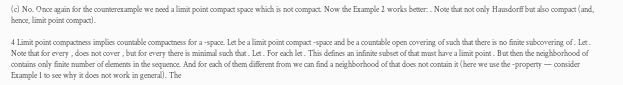(c) No. Once again for the counterexample we need a limit point compact space which is not compact. Now the Example 2 works better: . Note that not only Hausdorff but also compact (and, hence, limit point compact).

4 Limit point compactness implies countable compactness for a -space. Let be a limit point compact -space and be a countable open covering of such that there is no finite subcovering of . Let . Note that for every , does not cover , but for every there is minimal such that . Let . For each let . This defines an infinite subset of that must have a limit point . But then the neighborhood of contains only finite number of elements in the sequence. And for each of them different from we can find a neighborhood of that does not contain it (here we use the -property — consider Example 1 to see why it does not work in general). The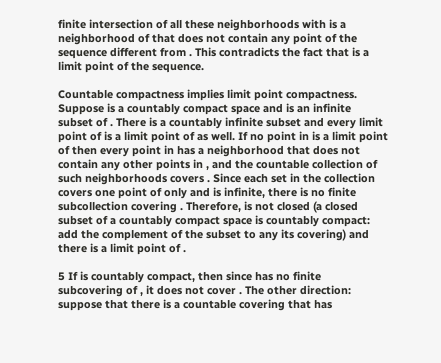finite intersection of all these neighborhoods with is a neighborhood of that does not contain any point of the sequence different from . This contradicts the fact that is a limit point of the sequence.

Countable compactness implies limit point compactness. Suppose is a countably compact space and is an infinite subset of . There is a countably infinite subset and every limit point of is a limit point of as well. If no point in is a limit point of then every point in has a neighborhood that does not contain any other points in , and the countable collection of such neighborhoods covers . Since each set in the collection covers one point of only and is infinite, there is no finite subcollection covering . Therefore, is not closed (a closed subset of a countably compact space is countably compact: add the complement of the subset to any its covering) and there is a limit point of .

5 If is countably compact, then since has no finite subcovering of , it does not cover . The other direction: suppose that there is a countable covering that has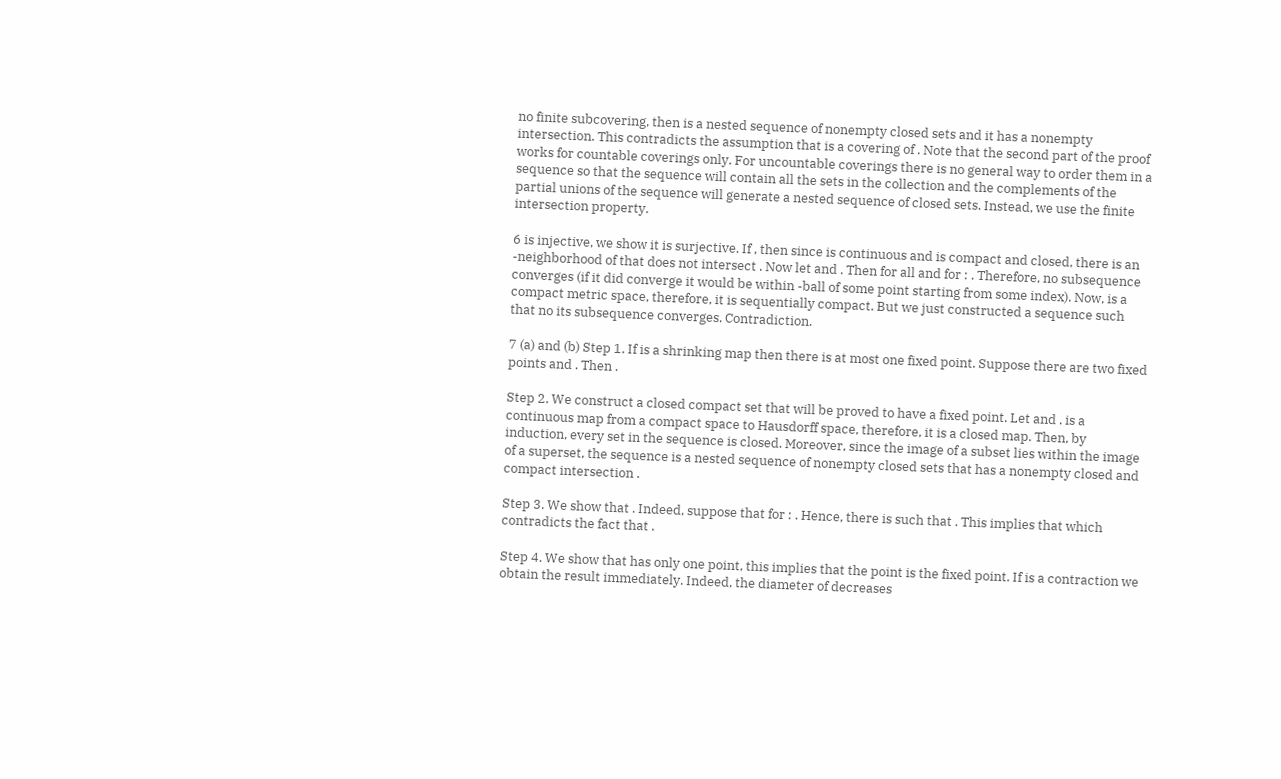no finite subcovering, then is a nested sequence of nonempty closed sets and it has a nonempty intersection. This contradicts the assumption that is a covering of . Note that the second part of the proof works for countable coverings only. For uncountable coverings there is no general way to order them in a sequence so that the sequence will contain all the sets in the collection and the complements of the partial unions of the sequence will generate a nested sequence of closed sets. Instead, we use the finite intersection property.

6 is injective, we show it is surjective. If , then since is continuous and is compact and closed, there is an -neighborhood of that does not intersect . Now let and . Then for all and for : . Therefore, no subsequence converges (if it did converge it would be within -ball of some point starting from some index). Now, is a compact metric space, therefore, it is sequentially compact. But we just constructed a sequence such that no its subsequence converges. Contradiction.

7 (a) and (b) Step 1. If is a shrinking map then there is at most one fixed point. Suppose there are two fixed points and . Then .

Step 2. We construct a closed compact set that will be proved to have a fixed point. Let and . is a continuous map from a compact space to Hausdorff space, therefore, it is a closed map. Then, by induction, every set in the sequence is closed. Moreover, since the image of a subset lies within the image of a superset, the sequence is a nested sequence of nonempty closed sets that has a nonempty closed and compact intersection .

Step 3. We show that . Indeed, suppose that for : . Hence, there is such that . This implies that which contradicts the fact that .

Step 4. We show that has only one point, this implies that the point is the fixed point. If is a contraction we obtain the result immediately. Indeed, the diameter of decreases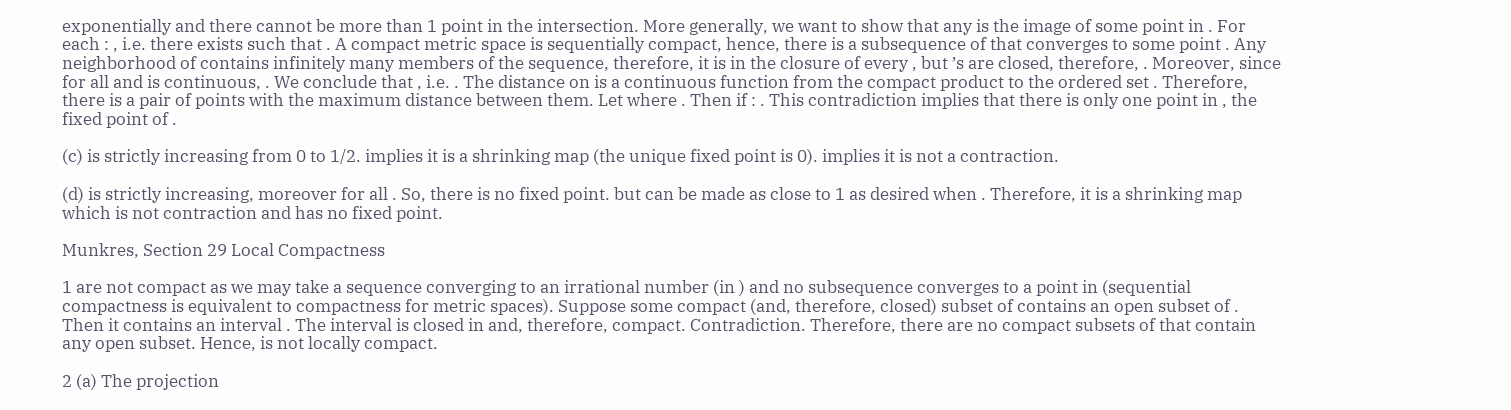exponentially and there cannot be more than 1 point in the intersection. More generally, we want to show that any is the image of some point in . For each : , i.e. there exists such that . A compact metric space is sequentially compact, hence, there is a subsequence of that converges to some point . Any neighborhood of contains infinitely many members of the sequence, therefore, it is in the closure of every , but ’s are closed, therefore, . Moreover, since for all and is continuous, . We conclude that , i.e. . The distance on is a continuous function from the compact product to the ordered set . Therefore, there is a pair of points with the maximum distance between them. Let where . Then if : . This contradiction implies that there is only one point in , the fixed point of .

(c) is strictly increasing from 0 to 1/2. implies it is a shrinking map (the unique fixed point is 0). implies it is not a contraction.

(d) is strictly increasing, moreover for all . So, there is no fixed point. but can be made as close to 1 as desired when . Therefore, it is a shrinking map which is not contraction and has no fixed point.

Munkres, Section 29 Local Compactness

1 are not compact as we may take a sequence converging to an irrational number (in ) and no subsequence converges to a point in (sequential compactness is equivalent to compactness for metric spaces). Suppose some compact (and, therefore, closed) subset of contains an open subset of . Then it contains an interval . The interval is closed in and, therefore, compact. Contradiction. Therefore, there are no compact subsets of that contain any open subset. Hence, is not locally compact.

2 (a) The projection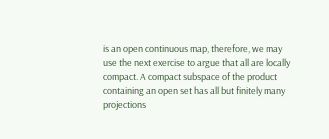is an open continuous map, therefore, we may use the next exercise to argue that all are locally compact. A compact subspace of the product containing an open set has all but finitely many projections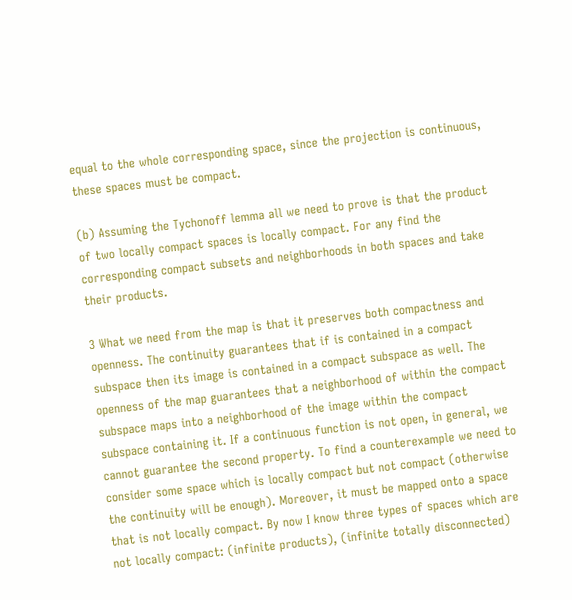equal to the whole corresponding space, since the projection is continuous, these spaces must be compact.

(b) Assuming the Tychonoff lemma all we need to prove is that the product of two locally compact spaces is locally compact. For any find the corresponding compact subsets and neighborhoods in both spaces and take their products.

3 What we need from the map is that it preserves both compactness and openness. The continuity guarantees that if is contained in a compact subspace then its image is contained in a compact subspace as well. The openness of the map guarantees that a neighborhood of within the compact subspace maps into a neighborhood of the image within the compact subspace containing it. If a continuous function is not open, in general, we cannot guarantee the second property. To find a counterexample we need to consider some space which is locally compact but not compact (otherwise the continuity will be enough). Moreover, it must be mapped onto a space that is not locally compact. By now I know three types of spaces which are not locally compact: (infinite products), (infinite totally disconnected)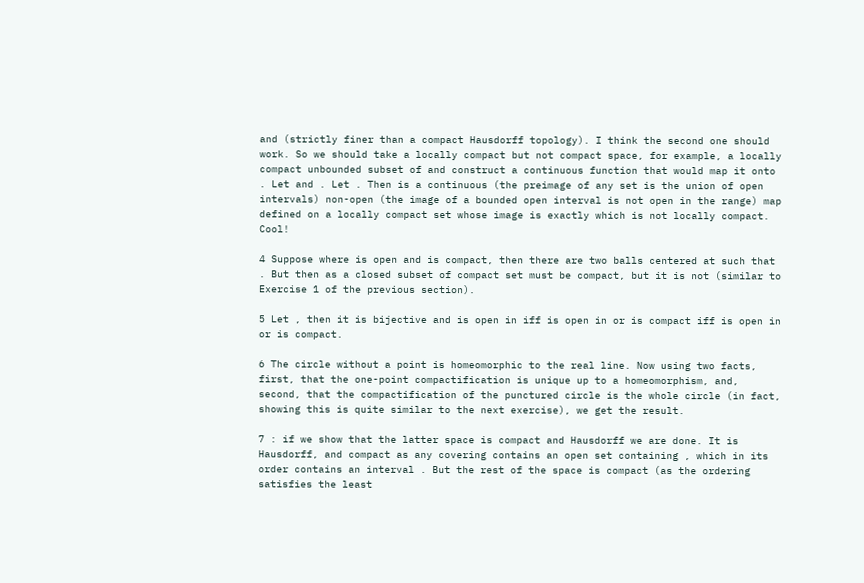and (strictly finer than a compact Hausdorff topology). I think the second one should work. So we should take a locally compact but not compact space, for example, a locally compact unbounded subset of and construct a continuous function that would map it onto . Let and . Let . Then is a continuous (the preimage of any set is the union of open intervals) non-open (the image of a bounded open interval is not open in the range) map defined on a locally compact set whose image is exactly which is not locally compact. Cool!

4 Suppose where is open and is compact, then there are two balls centered at such that . But then as a closed subset of compact set must be compact, but it is not (similar to Exercise 1 of the previous section).

5 Let , then it is bijective and is open in iff is open in or is compact iff is open in or is compact.

6 The circle without a point is homeomorphic to the real line. Now using two facts, first, that the one-point compactification is unique up to a homeomorphism, and, second, that the compactification of the punctured circle is the whole circle (in fact, showing this is quite similar to the next exercise), we get the result.

7 : if we show that the latter space is compact and Hausdorff we are done. It is Hausdorff, and compact as any covering contains an open set containing , which in its order contains an interval . But the rest of the space is compact (as the ordering satisfies the least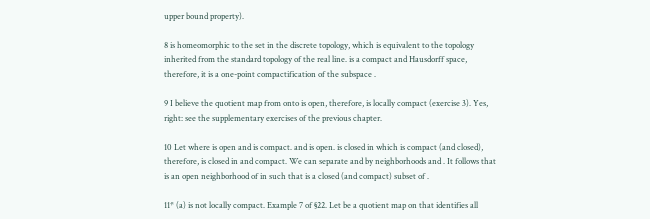upper bound property).

8 is homeomorphic to the set in the discrete topology, which is equivalent to the topology inherited from the standard topology of the real line. is a compact and Hausdorff space, therefore, it is a one-point compactification of the subspace .

9 I believe the quotient map from onto is open, therefore, is locally compact (exercise 3). Yes, right: see the supplementary exercises of the previous chapter.

10 Let where is open and is compact. and is open. is closed in which is compact (and closed), therefore, is closed in and compact. We can separate and by neighborhoods and . It follows that is an open neighborhood of in such that is a closed (and compact) subset of .

11* (a) is not locally compact. Example 7 of §22. Let be a quotient map on that identifies all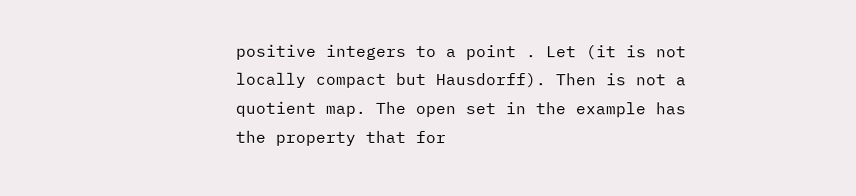positive integers to a point . Let (it is not locally compact but Hausdorff). Then is not a quotient map. The open set in the example has the property that for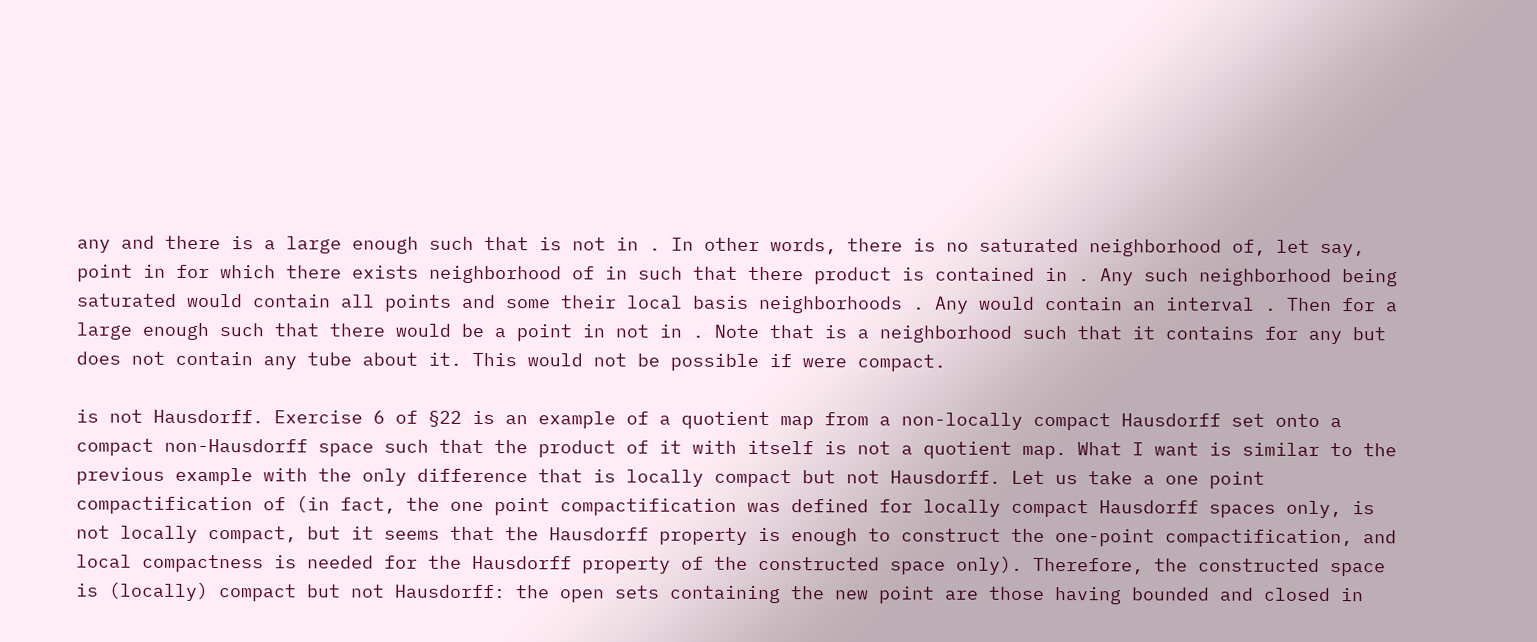any and there is a large enough such that is not in . In other words, there is no saturated neighborhood of, let say, point in for which there exists neighborhood of in such that there product is contained in . Any such neighborhood being saturated would contain all points and some their local basis neighborhoods . Any would contain an interval . Then for a large enough such that there would be a point in not in . Note that is a neighborhood such that it contains for any but does not contain any tube about it. This would not be possible if were compact.

is not Hausdorff. Exercise 6 of §22 is an example of a quotient map from a non-locally compact Hausdorff set onto a compact non-Hausdorff space such that the product of it with itself is not a quotient map. What I want is similar to the previous example with the only difference that is locally compact but not Hausdorff. Let us take a one point compactification of (in fact, the one point compactification was defined for locally compact Hausdorff spaces only, is not locally compact, but it seems that the Hausdorff property is enough to construct the one-point compactification, and local compactness is needed for the Hausdorff property of the constructed space only). Therefore, the constructed space is (locally) compact but not Hausdorff: the open sets containing the new point are those having bounded and closed in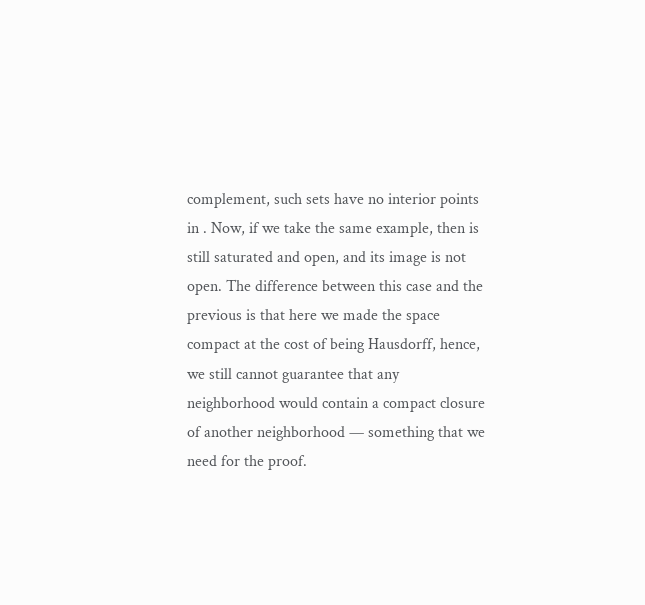complement, such sets have no interior points in . Now, if we take the same example, then is still saturated and open, and its image is not open. The difference between this case and the previous is that here we made the space compact at the cost of being Hausdorff, hence, we still cannot guarantee that any neighborhood would contain a compact closure of another neighborhood — something that we need for the proof.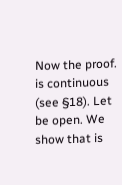Now the proof. is continuous (see §18). Let be open. We show that is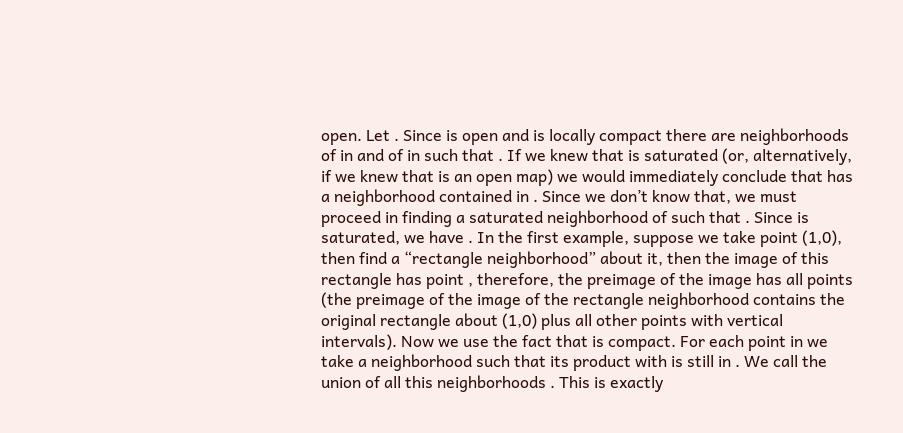open. Let . Since is open and is locally compact there are neighborhoods of in and of in such that . If we knew that is saturated (or, alternatively, if we knew that is an open map) we would immediately conclude that has a neighborhood contained in . Since we don’t know that, we must proceed in finding a saturated neighborhood of such that . Since is saturated, we have . In the first example, suppose we take point (1,0), then find a “rectangle neighborhood” about it, then the image of this rectangle has point , therefore, the preimage of the image has all points (the preimage of the image of the rectangle neighborhood contains the original rectangle about (1,0) plus all other points with vertical intervals). Now we use the fact that is compact. For each point in we take a neighborhood such that its product with is still in . We call the union of all this neighborhoods . This is exactly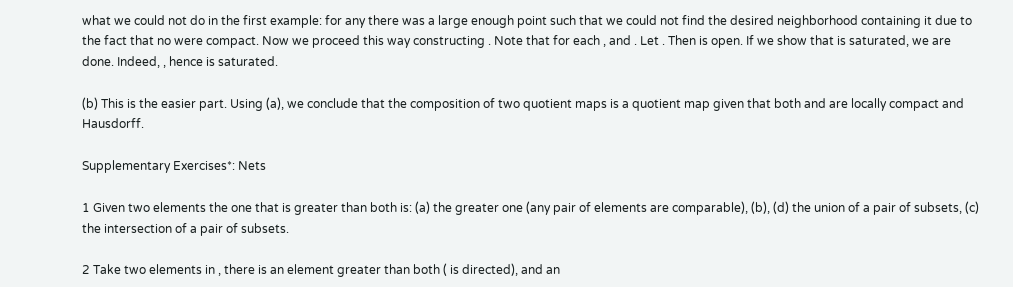what we could not do in the first example: for any there was a large enough point such that we could not find the desired neighborhood containing it due to the fact that no were compact. Now we proceed this way constructing . Note that for each , and . Let . Then is open. If we show that is saturated, we are done. Indeed, , hence is saturated.

(b) This is the easier part. Using (a), we conclude that the composition of two quotient maps is a quotient map given that both and are locally compact and Hausdorff.

Supplementary Exercises*: Nets

1 Given two elements the one that is greater than both is: (a) the greater one (any pair of elements are comparable), (b), (d) the union of a pair of subsets, (c) the intersection of a pair of subsets.

2 Take two elements in , there is an element greater than both ( is directed), and an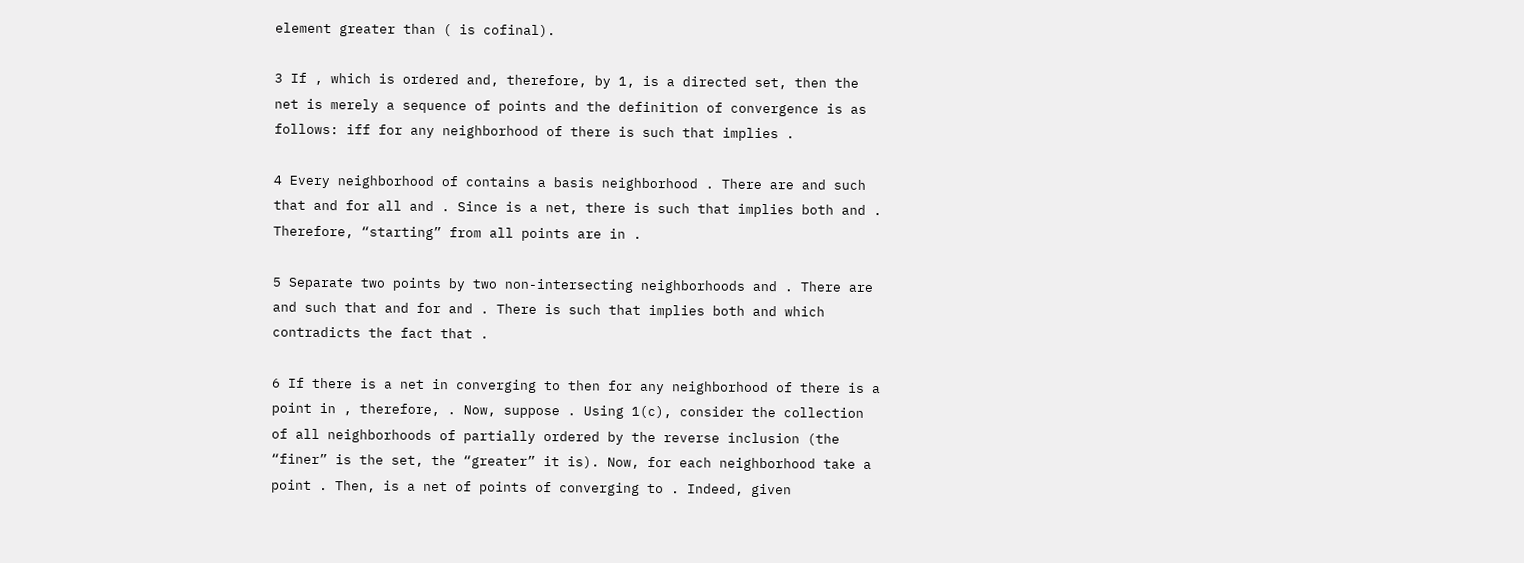element greater than ( is cofinal).

3 If , which is ordered and, therefore, by 1, is a directed set, then the net is merely a sequence of points and the definition of convergence is as follows: iff for any neighborhood of there is such that implies .

4 Every neighborhood of contains a basis neighborhood . There are and such that and for all and . Since is a net, there is such that implies both and . Therefore, “starting” from all points are in .

5 Separate two points by two non-intersecting neighborhoods and . There are and such that and for and . There is such that implies both and which contradicts the fact that .

6 If there is a net in converging to then for any neighborhood of there is a point in , therefore, . Now, suppose . Using 1(c), consider the collection of all neighborhoods of partially ordered by the reverse inclusion (the “finer” is the set, the “greater” it is). Now, for each neighborhood take a point . Then, is a net of points of converging to . Indeed, given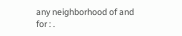any neighborhood of and for : .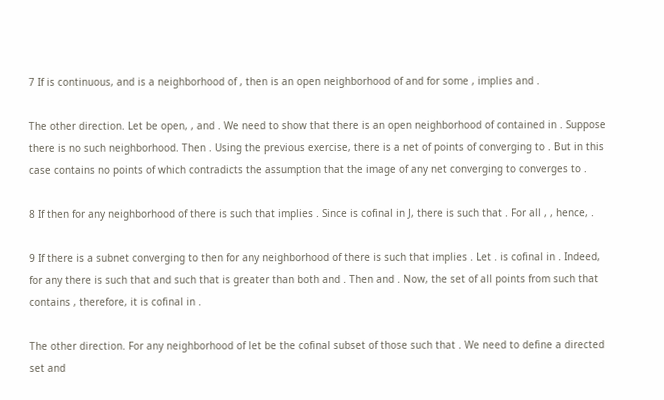7 If is continuous, and is a neighborhood of , then is an open neighborhood of and for some , implies and .

The other direction. Let be open, , and . We need to show that there is an open neighborhood of contained in . Suppose there is no such neighborhood. Then . Using the previous exercise, there is a net of points of converging to . But in this case contains no points of which contradicts the assumption that the image of any net converging to converges to .

8 If then for any neighborhood of there is such that implies . Since is cofinal in J, there is such that . For all , , hence, .

9 If there is a subnet converging to then for any neighborhood of there is such that implies . Let . is cofinal in . Indeed, for any there is such that and such that is greater than both and . Then and . Now, the set of all points from such that contains , therefore, it is cofinal in .

The other direction. For any neighborhood of let be the cofinal subset of those such that . We need to define a directed set and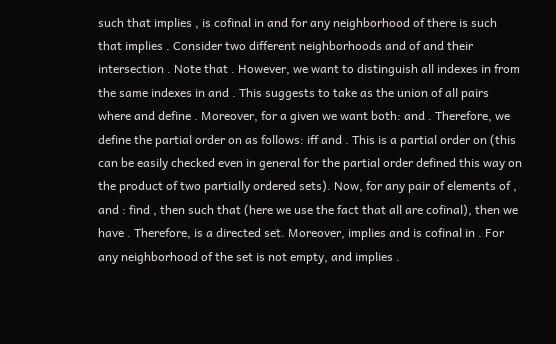such that implies , is cofinal in and for any neighborhood of there is such that implies . Consider two different neighborhoods and of and their intersection . Note that . However, we want to distinguish all indexes in from the same indexes in and . This suggests to take as the union of all pairs where and define . Moreover, for a given we want both: and . Therefore, we define the partial order on as follows: iff and . This is a partial order on (this can be easily checked even in general for the partial order defined this way on the product of two partially ordered sets). Now, for any pair of elements of , and : find , then such that (here we use the fact that all are cofinal), then we have . Therefore, is a directed set. Moreover, implies and is cofinal in . For any neighborhood of the set is not empty, and implies .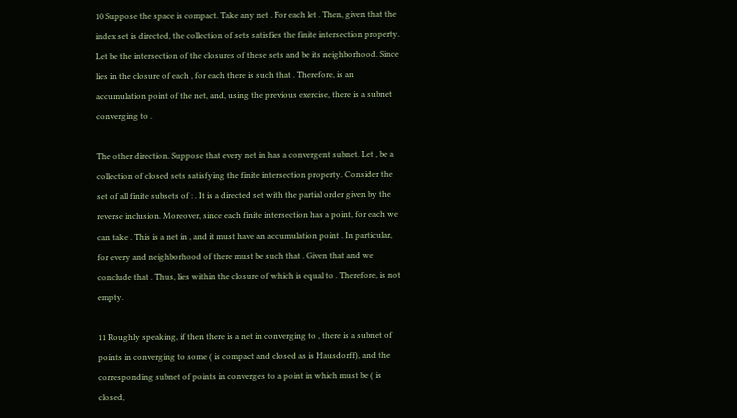10 Suppose the space is compact. Take any net . For each let . Then, given that the index set is directed, the collection of sets satisfies the finite intersection property. Let be the intersection of the closures of these sets and be its neighborhood. Since lies in the closure of each , for each there is such that . Therefore, is an accumulation point of the net, and, using the previous exercise, there is a subnet converging to .

The other direction. Suppose that every net in has a convergent subnet. Let , be a collection of closed sets satisfying the finite intersection property. Consider the set of all finite subsets of : . It is a directed set with the partial order given by the reverse inclusion. Moreover, since each finite intersection has a point, for each we can take . This is a net in , and it must have an accumulation point . In particular, for every and neighborhood of there must be such that . Given that and we conclude that . Thus, lies within the closure of which is equal to . Therefore, is not empty.

11 Roughly speaking, if then there is a net in converging to , there is a subnet of points in converging to some ( is compact and closed as is Hausdorff), and the corresponding subnet of points in converges to a point in which must be ( is closed,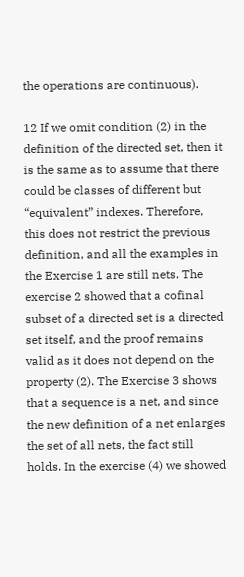the operations are continuous).

12 If we omit condition (2) in the definition of the directed set, then it is the same as to assume that there could be classes of different but “equivalent” indexes. Therefore, this does not restrict the previous definition, and all the examples in the Exercise 1 are still nets. The exercise 2 showed that a cofinal subset of a directed set is a directed set itself, and the proof remains valid as it does not depend on the property (2). The Exercise 3 shows that a sequence is a net, and since the new definition of a net enlarges the set of all nets, the fact still holds. In the exercise (4) we showed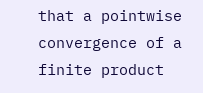that a pointwise convergence of a finite product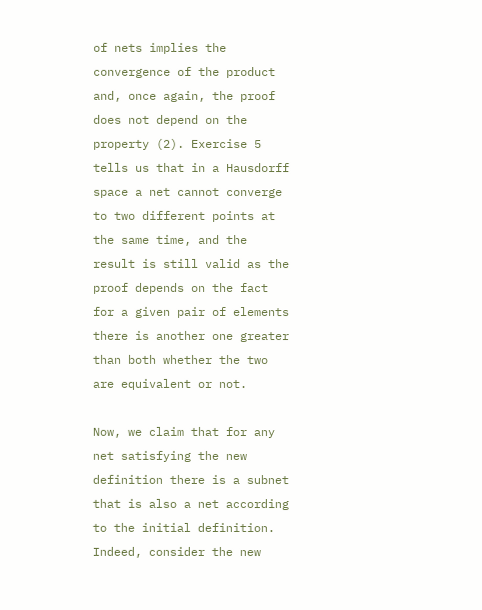of nets implies the convergence of the product and, once again, the proof does not depend on the property (2). Exercise 5 tells us that in a Hausdorff space a net cannot converge to two different points at the same time, and the result is still valid as the proof depends on the fact for a given pair of elements there is another one greater than both whether the two are equivalent or not.

Now, we claim that for any net satisfying the new definition there is a subnet that is also a net according to the initial definition. Indeed, consider the new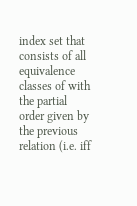index set that consists of all equivalence classes of with the partial order given by the previous relation (i.e. iff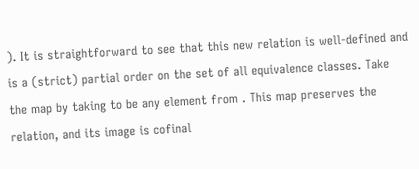). It is straightforward to see that this new relation is well-defined and is a (strict) partial order on the set of all equivalence classes. Take the map by taking to be any element from . This map preserves the relation, and its image is cofinal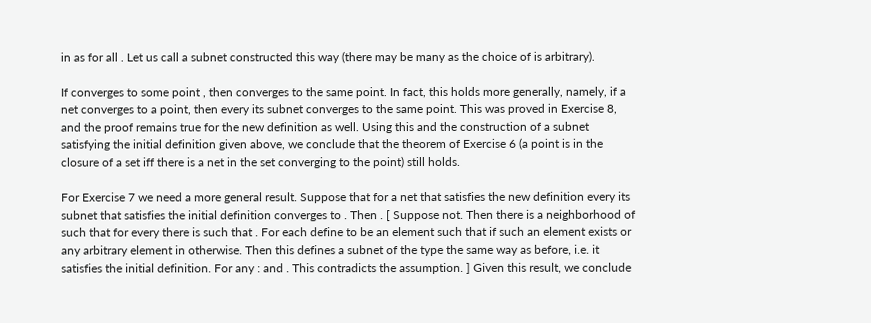in as for all . Let us call a subnet constructed this way (there may be many as the choice of is arbitrary).

If converges to some point , then converges to the same point. In fact, this holds more generally, namely, if a net converges to a point, then every its subnet converges to the same point. This was proved in Exercise 8, and the proof remains true for the new definition as well. Using this and the construction of a subnet satisfying the initial definition given above, we conclude that the theorem of Exercise 6 (a point is in the closure of a set iff there is a net in the set converging to the point) still holds.

For Exercise 7 we need a more general result. Suppose that for a net that satisfies the new definition every its subnet that satisfies the initial definition converges to . Then . [ Suppose not. Then there is a neighborhood of such that for every there is such that . For each define to be an element such that if such an element exists or any arbitrary element in otherwise. Then this defines a subnet of the type the same way as before, i.e. it satisfies the initial definition. For any : and . This contradicts the assumption. ] Given this result, we conclude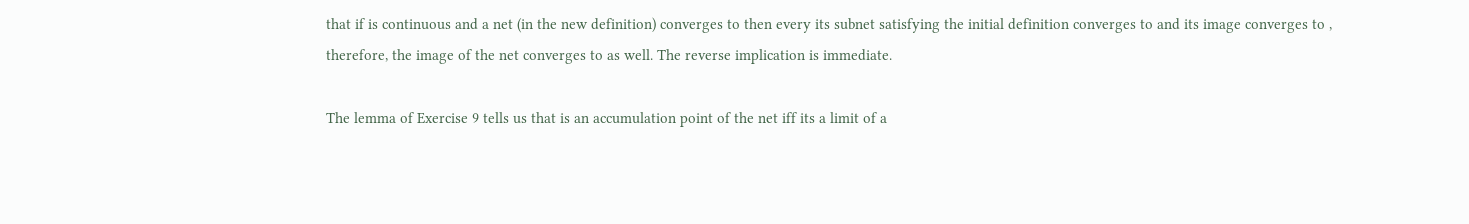that if is continuous and a net (in the new definition) converges to then every its subnet satisfying the initial definition converges to and its image converges to , therefore, the image of the net converges to as well. The reverse implication is immediate.

The lemma of Exercise 9 tells us that is an accumulation point of the net iff its a limit of a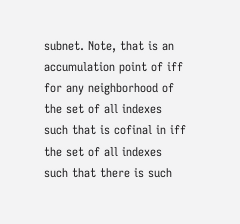subnet. Note, that is an accumulation point of iff for any neighborhood of the set of all indexes such that is cofinal in iff the set of all indexes such that there is such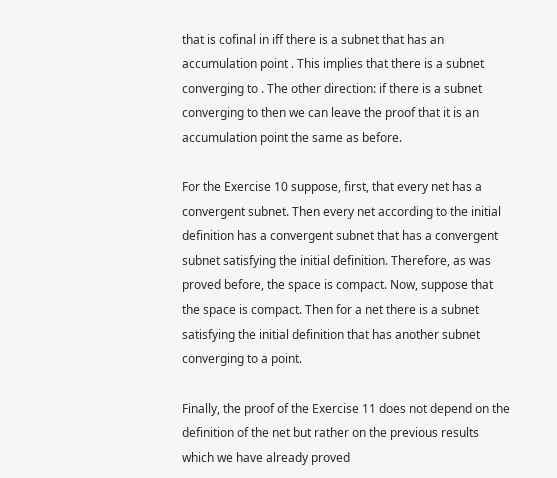that is cofinal in iff there is a subnet that has an accumulation point . This implies that there is a subnet converging to . The other direction: if there is a subnet converging to then we can leave the proof that it is an accumulation point the same as before.

For the Exercise 10 suppose, first, that every net has a convergent subnet. Then every net according to the initial definition has a convergent subnet that has a convergent subnet satisfying the initial definition. Therefore, as was proved before, the space is compact. Now, suppose that the space is compact. Then for a net there is a subnet satisfying the initial definition that has another subnet converging to a point.

Finally, the proof of the Exercise 11 does not depend on the definition of the net but rather on the previous results which we have already proved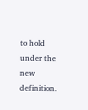to hold under the new definition.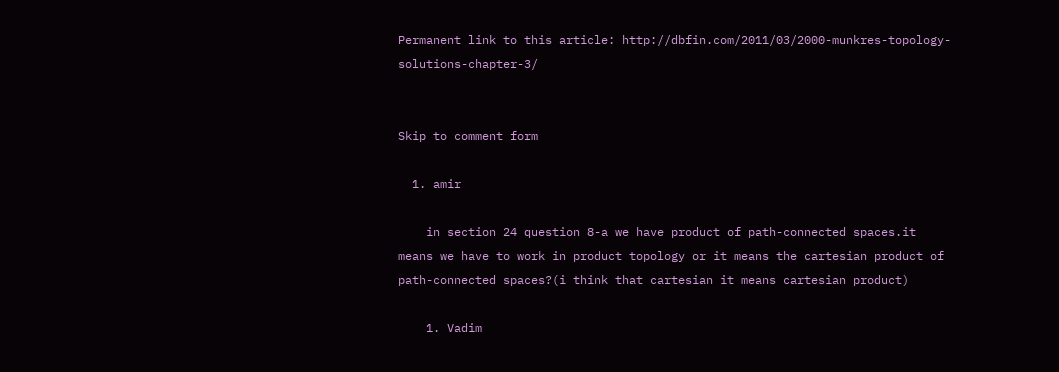Permanent link to this article: http://dbfin.com/2011/03/2000-munkres-topology-solutions-chapter-3/


Skip to comment form

  1. amir

    in section 24 question 8-a we have product of path-connected spaces.it means we have to work in product topology or it means the cartesian product of path-connected spaces?(i think that cartesian it means cartesian product)

    1. Vadim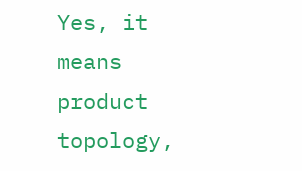Yes, it means product topology,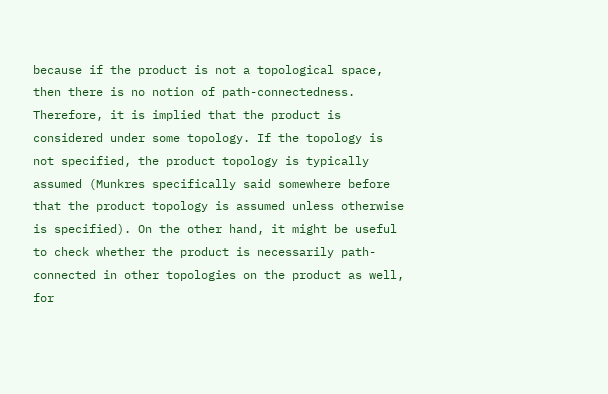because if the product is not a topological space, then there is no notion of path-connectedness. Therefore, it is implied that the product is considered under some topology. If the topology is not specified, the product topology is typically assumed (Munkres specifically said somewhere before that the product topology is assumed unless otherwise is specified). On the other hand, it might be useful to check whether the product is necessarily path-connected in other topologies on the product as well, for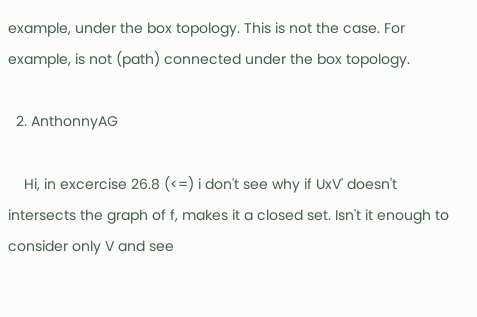example, under the box topology. This is not the case. For example, is not (path) connected under the box topology.

  2. AnthonnyAG

    Hi, in excercise 26.8 (<=) i don't see why if UxV' doesn't intersects the graph of f, makes it a closed set. Isn't it enough to consider only V and see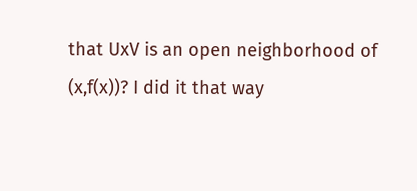that UxV is an open neighborhood of (x,f(x))? I did it that way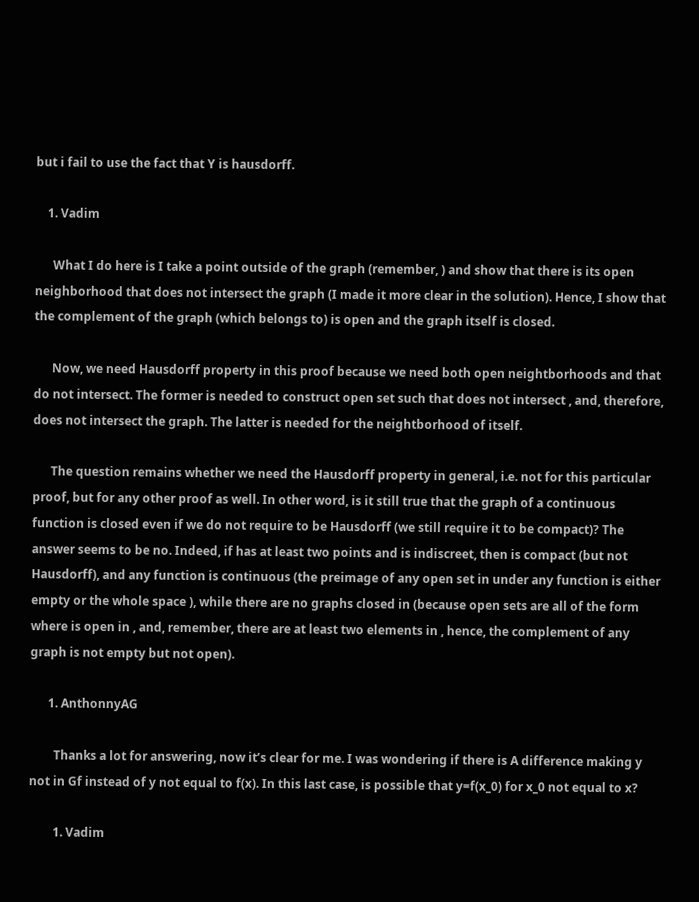but i fail to use the fact that Y is hausdorff.

    1. Vadim

      What I do here is I take a point outside of the graph (remember, ) and show that there is its open neighborhood that does not intersect the graph (I made it more clear in the solution). Hence, I show that the complement of the graph (which belongs to) is open and the graph itself is closed.

      Now, we need Hausdorff property in this proof because we need both open neightborhoods and that do not intersect. The former is needed to construct open set such that does not intersect , and, therefore, does not intersect the graph. The latter is needed for the neightborhood of itself.

      The question remains whether we need the Hausdorff property in general, i.e. not for this particular proof, but for any other proof as well. In other word, is it still true that the graph of a continuous function is closed even if we do not require to be Hausdorff (we still require it to be compact)? The answer seems to be no. Indeed, if has at least two points and is indiscreet, then is compact (but not Hausdorff), and any function is continuous (the preimage of any open set in under any function is either empty or the whole space ), while there are no graphs closed in (because open sets are all of the form where is open in , and, remember, there are at least two elements in , hence, the complement of any graph is not empty but not open).

      1. AnthonnyAG

        Thanks a lot for answering, now it’s clear for me. I was wondering if there is A difference making y not in Gf instead of y not equal to f(x). In this last case, is possible that y=f(x_0) for x_0 not equal to x?

        1. Vadim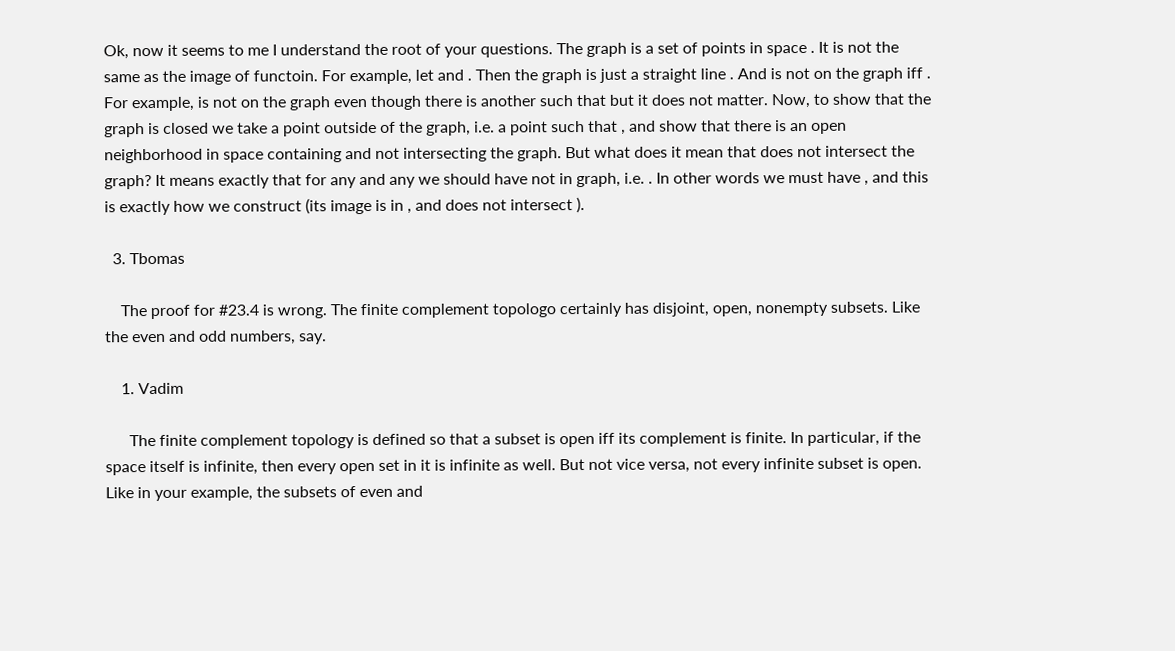Ok, now it seems to me I understand the root of your questions. The graph is a set of points in space . It is not the same as the image of functoin. For example, let and . Then the graph is just a straight line . And is not on the graph iff . For example, is not on the graph even though there is another such that but it does not matter. Now, to show that the graph is closed we take a point outside of the graph, i.e. a point such that , and show that there is an open neighborhood in space containing and not intersecting the graph. But what does it mean that does not intersect the graph? It means exactly that for any and any we should have not in graph, i.e. . In other words we must have , and this is exactly how we construct (its image is in , and does not intersect ).

  3. Tbomas

    The proof for #23.4 is wrong. The finite complement topologo certainly has disjoint, open, nonempty subsets. Like the even and odd numbers, say.

    1. Vadim

      The finite complement topology is defined so that a subset is open iff its complement is finite. In particular, if the space itself is infinite, then every open set in it is infinite as well. But not vice versa, not every infinite subset is open. Like in your example, the subsets of even and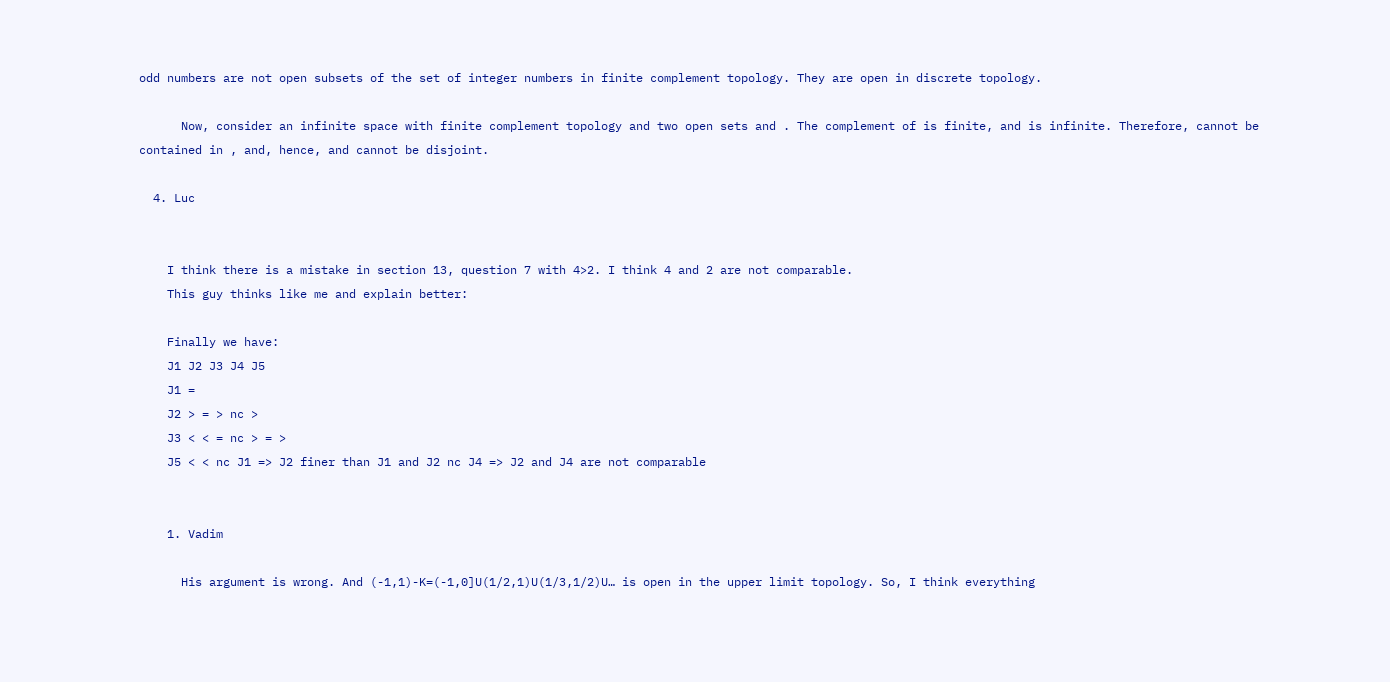odd numbers are not open subsets of the set of integer numbers in finite complement topology. They are open in discrete topology.

      Now, consider an infinite space with finite complement topology and two open sets and . The complement of is finite, and is infinite. Therefore, cannot be contained in , and, hence, and cannot be disjoint.

  4. Luc


    I think there is a mistake in section 13, question 7 with 4>2. I think 4 and 2 are not comparable.
    This guy thinks like me and explain better:

    Finally we have:
    J1 J2 J3 J4 J5
    J1 =
    J2 > = > nc >
    J3 < < = nc > = >
    J5 < < nc J1 => J2 finer than J1 and J2 nc J4 => J2 and J4 are not comparable


    1. Vadim

      His argument is wrong. And (-1,1)-K=(-1,0]U(1/2,1)U(1/3,1/2)U… is open in the upper limit topology. So, I think everything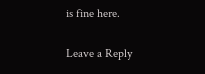is fine here.

Leave a Reply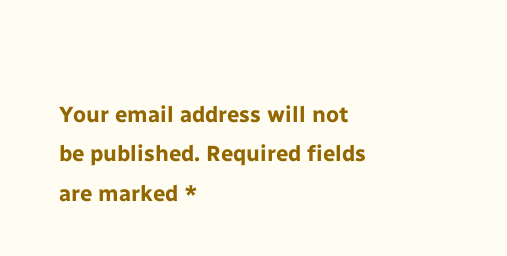Your email address will not be published. Required fields are marked *